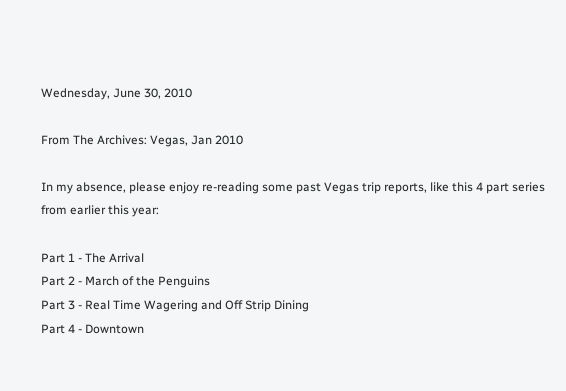Wednesday, June 30, 2010

From The Archives: Vegas, Jan 2010

In my absence, please enjoy re-reading some past Vegas trip reports, like this 4 part series from earlier this year:

Part 1 - The Arrival
Part 2 - March of the Penguins
Part 3 - Real Time Wagering and Off Strip Dining
Part 4 - Downtown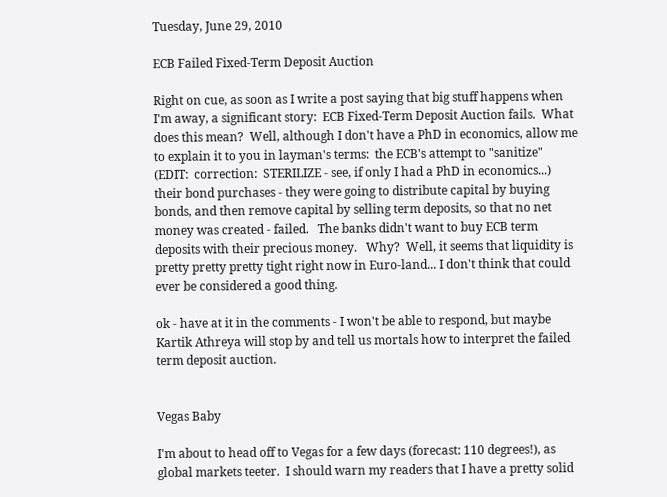Tuesday, June 29, 2010

ECB Failed Fixed-Term Deposit Auction

Right on cue, as soon as I write a post saying that big stuff happens when I'm away, a significant story:  ECB Fixed-Term Deposit Auction fails.  What does this mean?  Well, although I don't have a PhD in economics, allow me to explain it to you in layman's terms:  the ECB's attempt to "sanitize"  (EDIT:  correction:  STERILIZE - see, if only I had a PhD in economics...) their bond purchases - they were going to distribute capital by buying bonds, and then remove capital by selling term deposits, so that no net money was created - failed.   The banks didn't want to buy ECB term deposits with their precious money.   Why?  Well, it seems that liquidity is pretty pretty pretty tight right now in Euro-land... I don't think that could ever be considered a good thing.

ok - have at it in the comments - I won't be able to respond, but maybe Kartik Athreya will stop by and tell us mortals how to interpret the failed term deposit auction.


Vegas Baby

I'm about to head off to Vegas for a few days (forecast: 110 degrees!), as global markets teeter.  I should warn my readers that I have a pretty solid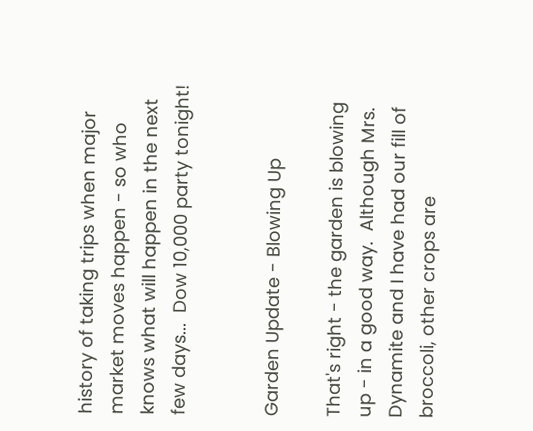history of taking trips when major market moves happen - so who knows what will happen in the next few days...  Dow 10,000 party tonight!


Garden Update - Blowing Up

That's right - the garden is blowing up - in a good way.  Although Mrs. Dynamite and I have had our fill of broccoli, other crops are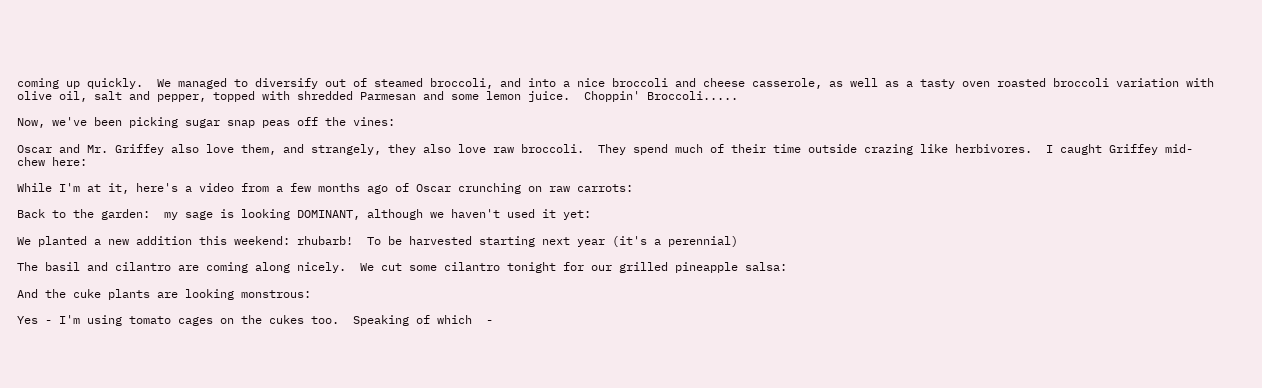coming up quickly.  We managed to diversify out of steamed broccoli, and into a nice broccoli and cheese casserole, as well as a tasty oven roasted broccoli variation with olive oil, salt and pepper, topped with shredded Parmesan and some lemon juice.  Choppin' Broccoli.....

Now, we've been picking sugar snap peas off the vines:

Oscar and Mr. Griffey also love them, and strangely, they also love raw broccoli.  They spend much of their time outside crazing like herbivores.  I caught Griffey mid-chew here:

While I'm at it, here's a video from a few months ago of Oscar crunching on raw carrots:

Back to the garden:  my sage is looking DOMINANT, although we haven't used it yet:

We planted a new addition this weekend: rhubarb!  To be harvested starting next year (it's a perennial)

The basil and cilantro are coming along nicely.  We cut some cilantro tonight for our grilled pineapple salsa:

And the cuke plants are looking monstrous:

Yes - I'm using tomato cages on the cukes too.  Speaking of which  -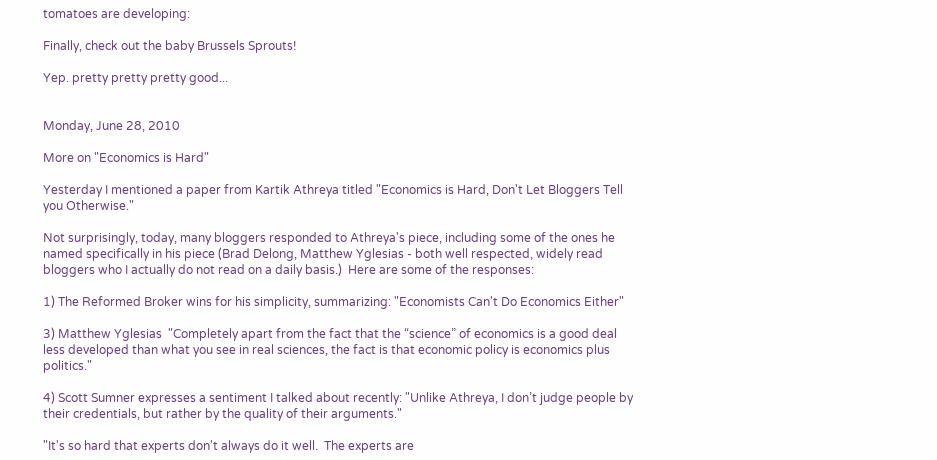tomatoes are developing:

Finally, check out the baby Brussels Sprouts!

Yep. pretty pretty pretty good...


Monday, June 28, 2010

More on "Economics is Hard"

Yesterday I mentioned a paper from Kartik Athreya titled "Economics is Hard, Don't Let Bloggers Tell you Otherwise."

Not surprisingly, today, many bloggers responded to Athreya's piece, including some of the ones he named specifically in his piece (Brad Delong, Matthew Yglesias - both well respected, widely read bloggers who I actually do not read on a daily basis.)  Here are some of the responses:

1) The Reformed Broker wins for his simplicity, summarizing: "Economists Can't Do Economics Either"

3) Matthew Yglesias  "Completely apart from the fact that the “science” of economics is a good deal less developed than what you see in real sciences, the fact is that economic policy is economics plus politics."

4) Scott Sumner expresses a sentiment I talked about recently: "Unlike Athreya, I don’t judge people by their credentials, but rather by the quality of their arguments."

"It's so hard that experts don't always do it well.  The experts are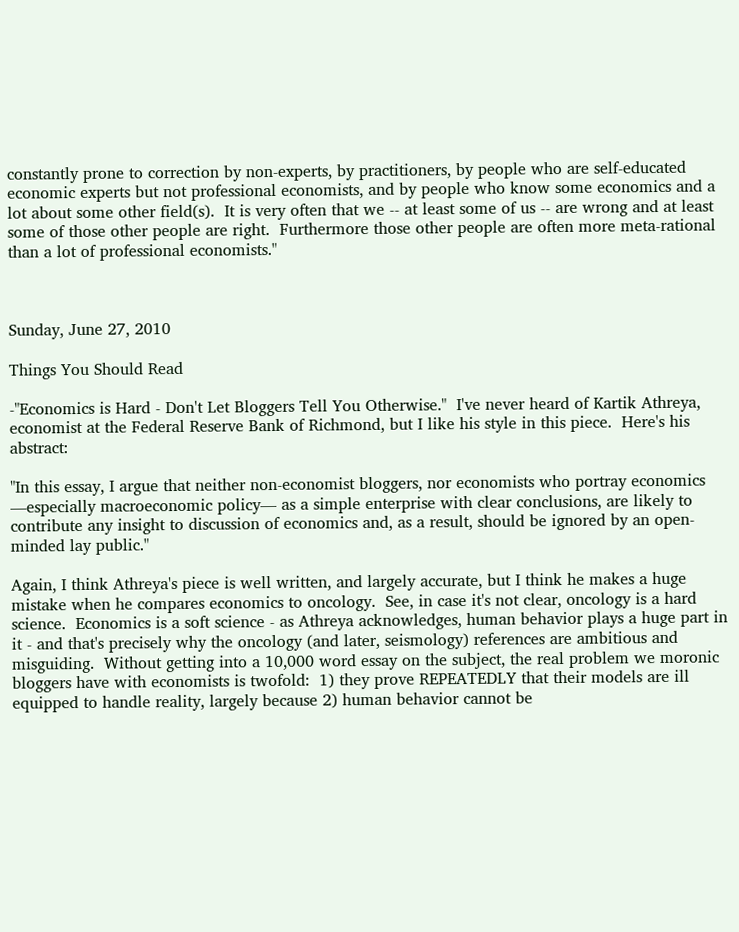constantly prone to correction by non-experts, by practitioners, by people who are self-educated economic experts but not professional economists, and by people who know some economics and a lot about some other field(s).  It is very often that we -- at least some of us -- are wrong and at least some of those other people are right.  Furthermore those other people are often more meta-rational than a lot of professional economists."



Sunday, June 27, 2010

Things You Should Read

-"Economics is Hard - Don't Let Bloggers Tell You Otherwise."  I've never heard of Kartik Athreya, economist at the Federal Reserve Bank of Richmond, but I like his style in this piece.  Here's his abstract:

"In this essay, I argue that neither non-economist bloggers, nor economists who portray economics —especially macroeconomic policy— as a simple enterprise with clear conclusions, are likely to contribute any insight to discussion of economics and, as a result, should be ignored by an open-minded lay public."

Again, I think Athreya's piece is well written, and largely accurate, but I think he makes a huge mistake when he compares economics to oncology.  See, in case it's not clear, oncology is a hard science.  Economics is a soft science - as Athreya acknowledges, human behavior plays a huge part in it - and that's precisely why the oncology (and later, seismology) references are ambitious and misguiding.  Without getting into a 10,000 word essay on the subject, the real problem we moronic bloggers have with economists is twofold:  1) they prove REPEATEDLY that their models are ill equipped to handle reality, largely because 2) human behavior cannot be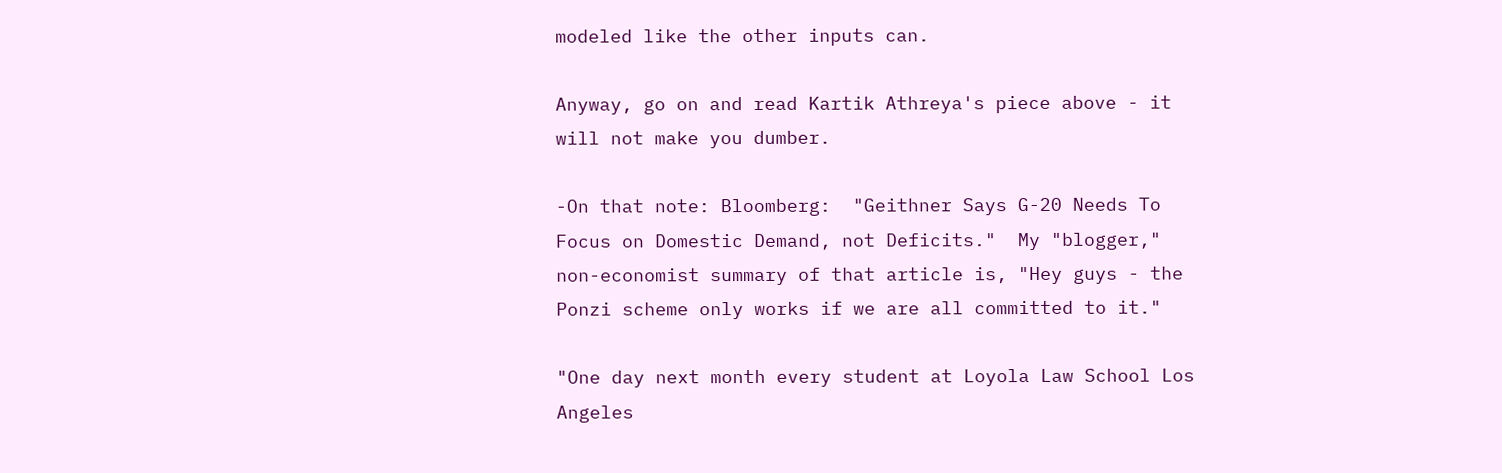modeled like the other inputs can.

Anyway, go on and read Kartik Athreya's piece above - it will not make you dumber.

-On that note: Bloomberg:  "Geithner Says G-20 Needs To Focus on Domestic Demand, not Deficits."  My "blogger,"  non-economist summary of that article is, "Hey guys - the Ponzi scheme only works if we are all committed to it."

"One day next month every student at Loyola Law School Los Angeles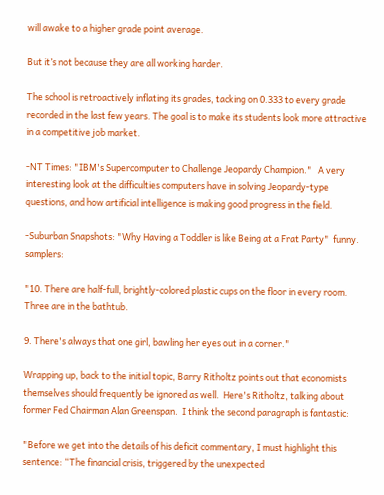will awake to a higher grade point average.

But it’s not because they are all working harder.

The school is retroactively inflating its grades, tacking on 0.333 to every grade recorded in the last few years. The goal is to make its students look more attractive in a competitive job market.

-NT Times: "IBM's Supercomputer to Challenge Jeopardy Champion."   A very interesting look at the difficulties computers have in solving Jeopardy-type questions, and how artificial intelligence is making good progress in the field.

-Suburban Snapshots: "Why Having a Toddler is like Being at a Frat Party"  funny. samplers:

"10. There are half-full, brightly-colored plastic cups on the floor in every room. Three are in the bathtub.

9. There's always that one girl, bawling her eyes out in a corner."

Wrapping up, back to the initial topic, Barry Ritholtz points out that economists themselves should frequently be ignored as well.  Here's Ritholtz, talking about former Fed Chairman Alan Greenspan.  I think the second paragraph is fantastic:

"Before we get into the details of his deficit commentary, I must highlight this sentence: “The financial crisis, triggered by the unexpected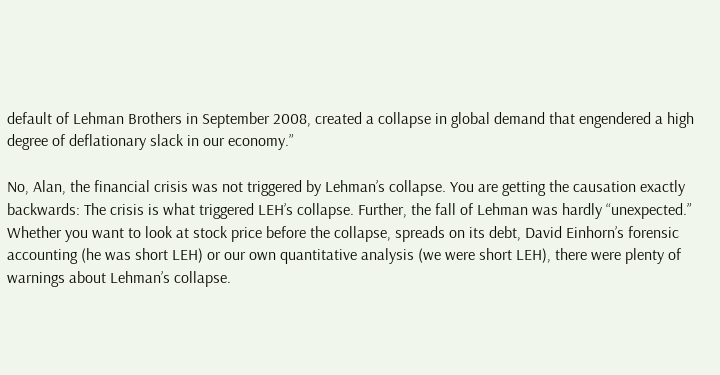default of Lehman Brothers in September 2008, created a collapse in global demand that engendered a high degree of deflationary slack in our economy.”

No, Alan, the financial crisis was not triggered by Lehman’s collapse. You are getting the causation exactly backwards: The crisis is what triggered LEH’s collapse. Further, the fall of Lehman was hardly “unexpected.” Whether you want to look at stock price before the collapse, spreads on its debt, David Einhorn’s forensic accounting (he was short LEH) or our own quantitative analysis (we were short LEH), there were plenty of warnings about Lehman’s collapse.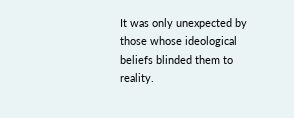It was only unexpected by those whose ideological beliefs blinded them to reality.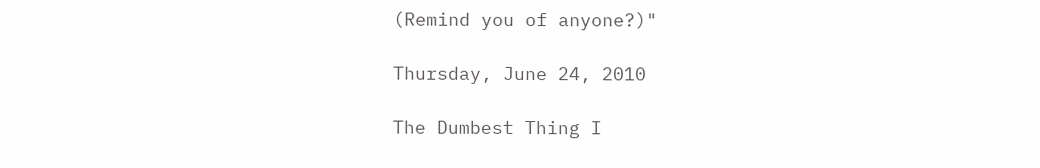(Remind you of anyone?)"

Thursday, June 24, 2010

The Dumbest Thing I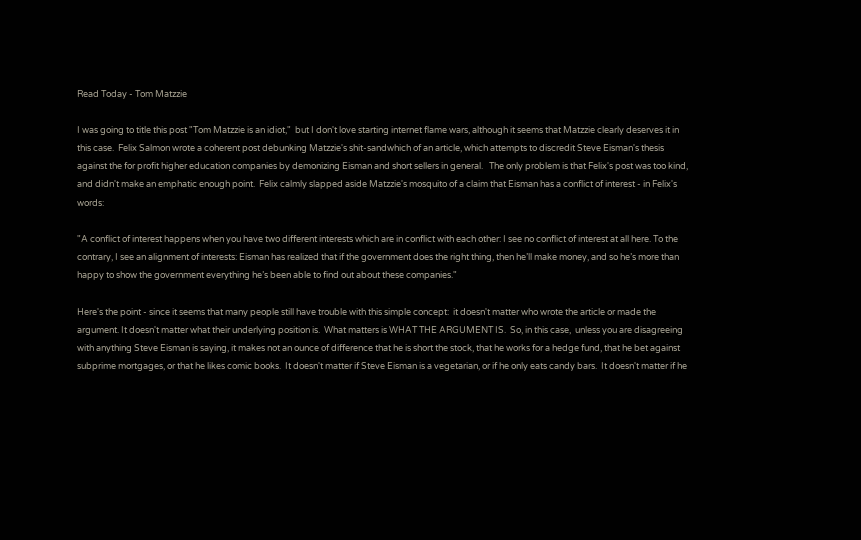Read Today - Tom Matzzie

I was going to title this post "Tom Matzzie is an idiot,"  but I don't love starting internet flame wars, although it seems that Matzzie clearly deserves it in this case.  Felix Salmon wrote a coherent post debunking Matzzie's shit-sandwhich of an article, which attempts to discredit Steve Eisman's thesis against the for profit higher education companies by demonizing Eisman and short sellers in general.   The only problem is that Felix's post was too kind, and didn't make an emphatic enough point.  Felix calmly slapped aside Matzzie's mosquito of a claim that Eisman has a conflict of interest - in Felix's words:

"A conflict of interest happens when you have two different interests which are in conflict with each other: I see no conflict of interest at all here. To the contrary, I see an alignment of interests: Eisman has realized that if the government does the right thing, then he’ll make money, and so he’s more than happy to show the government everything he’s been able to find out about these companies."

Here's the point - since it seems that many people still have trouble with this simple concept:  it doesn't matter who wrote the article or made the argument. It doesn't matter what their underlying position is.  What matters is WHAT THE ARGUMENT IS.  So, in this case,  unless you are disagreeing with anything Steve Eisman is saying, it makes not an ounce of difference that he is short the stock, that he works for a hedge fund, that he bet against subprime mortgages, or that he likes comic books.  It doesn't matter if Steve Eisman is a vegetarian, or if he only eats candy bars.  It doesn't matter if he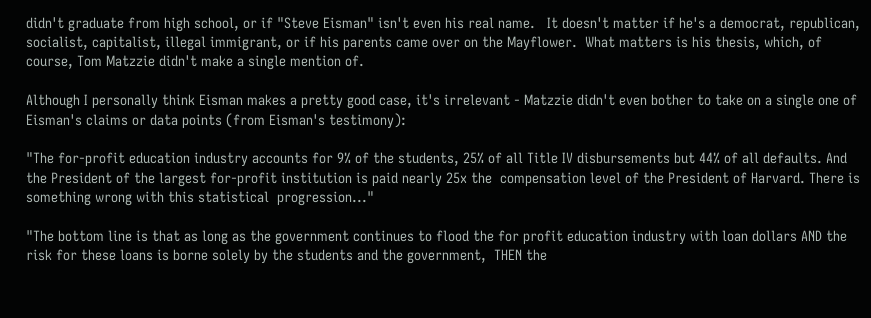didn't graduate from high school, or if "Steve Eisman" isn't even his real name.   It doesn't matter if he's a democrat, republican, socialist, capitalist, illegal immigrant, or if his parents came over on the Mayflower.  What matters is his thesis, which, of course, Tom Matzzie didn't make a single mention of.

Although I personally think Eisman makes a pretty good case, it's irrelevant - Matzzie didn't even bother to take on a single one of Eisman's claims or data points (from Eisman's testimony):

"The for-profit education industry accounts for 9% of the students, 25% of all Title IV disbursements but 44% of all defaults. And the President of the largest for-profit institution is paid nearly 25x the  compensation level of the President of Harvard. There is something wrong with this statistical  progression..."

"The bottom line is that as long as the government continues to flood the for profit education industry with loan dollars AND the risk for these loans is borne solely by the students and the government,  THEN the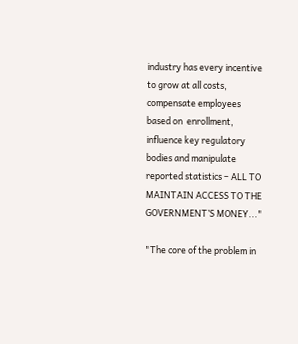industry has every incentive to grow at all costs, compensate employees based on  enrollment, influence key regulatory bodies and manipulate reported statistics – ALL TO MAINTAIN ACCESS TO THE GOVERNMENT’S MONEY..."

"The core of the problem in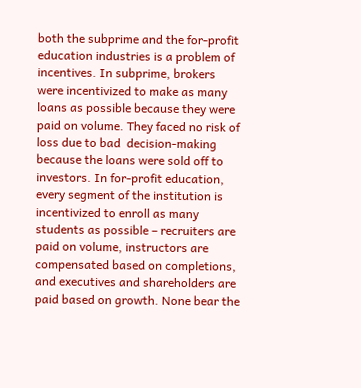both the subprime and the for-profit education industries is a problem of incentives. In subprime, brokers were incentivized to make as many loans as possible because they were paid on volume. They faced no risk of loss due to bad  decision-making because the loans were sold off to investors. In for-profit education, every segment of the institution is incentivized to enroll as many students as possible – recruiters are paid on volume, instructors are compensated based on completions, and executives and shareholders are paid based on growth. None bear the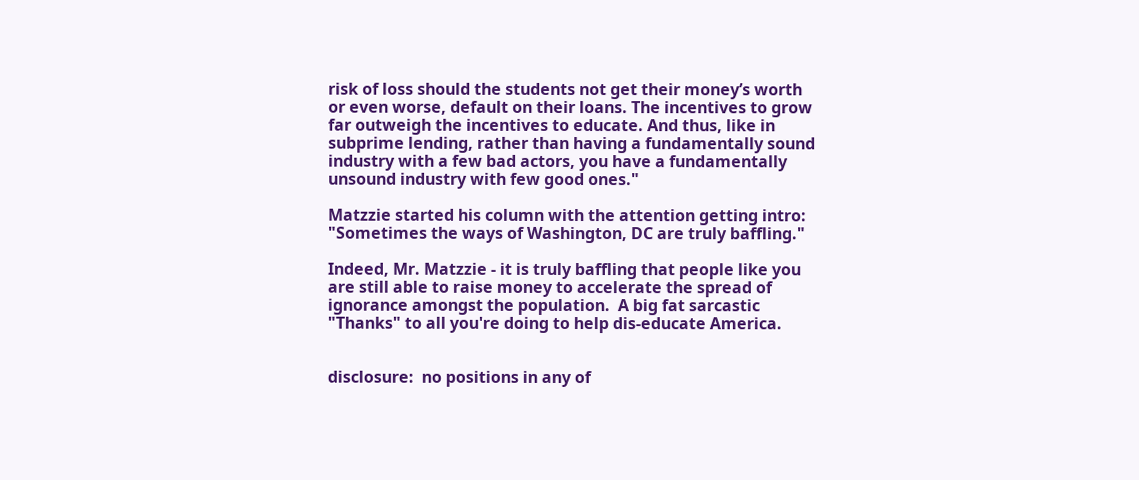risk of loss should the students not get their money’s worth or even worse, default on their loans. The incentives to grow far outweigh the incentives to educate. And thus, like in subprime lending, rather than having a fundamentally sound industry with a few bad actors, you have a fundamentally unsound industry with few good ones."

Matzzie started his column with the attention getting intro: "Sometimes the ways of Washington, DC are truly baffling."

Indeed, Mr. Matzzie - it is truly baffling that people like you are still able to raise money to accelerate the spread of ignorance amongst the population.  A big fat sarcastic "Thanks" to all you're doing to help dis-educate America.


disclosure:  no positions in any of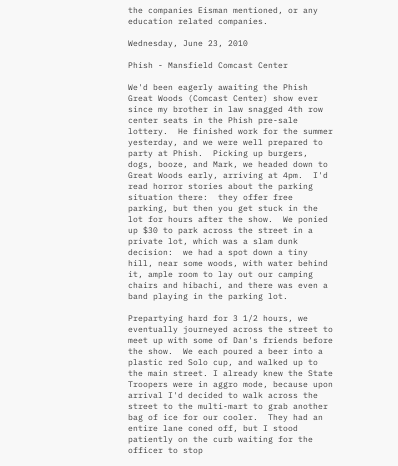the companies Eisman mentioned, or any education related companies.

Wednesday, June 23, 2010

Phish - Mansfield Comcast Center

We'd been eagerly awaiting the Phish Great Woods (Comcast Center) show ever since my brother in law snagged 4th row center seats in the Phish pre-sale lottery.  He finished work for the summer yesterday, and we were well prepared to party at Phish.  Picking up burgers, dogs, booze, and Mark, we headed down to Great Woods early, arriving at 4pm.  I'd read horror stories about the parking situation there:  they offer free parking, but then you get stuck in the lot for hours after the show.  We ponied up $30 to park across the street in a private lot, which was a slam dunk decision:  we had a spot down a tiny hill, near some woods, with water behind it, ample room to lay out our camping chairs and hibachi, and there was even a band playing in the parking lot.

Prepartying hard for 3 1/2 hours, we eventually journeyed across the street to meet up with some of Dan's friends before the show.  We each poured a beer into a plastic red Solo cup, and walked up to the main street. I already knew the State Troopers were in aggro mode, because upon arrival I'd decided to walk across the street to the multi-mart to grab another bag of ice for our cooler.  They had an entire lane coned off, but I stood patiently on the curb waiting for the officer to stop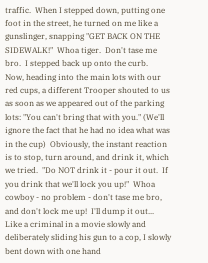traffic.  When I stepped down, putting one foot in the street, he turned on me like a gunslinger, snapping "GET BACK ON THE SIDEWALK!"  Whoa tiger.  Don't tase me bro.  I stepped back up onto the curb.   Now, heading into the main lots with our red cups, a different Trooper shouted to us as soon as we appeared out of the parking lots: "You can't bring that with you." (We'll ignore the fact that he had no idea what was in the cup)  Obviously, the instant reaction is to stop, turn around, and drink it, which we tried.  "Do NOT drink it - pour it out.  If you drink that we'll lock you up!"  Whoa cowboy - no problem - don't tase me bro, and don't lock me up!  I'll dump it out... Like a criminal in a movie slowly and deliberately sliding his gun to a cop, I slowly bent down with one hand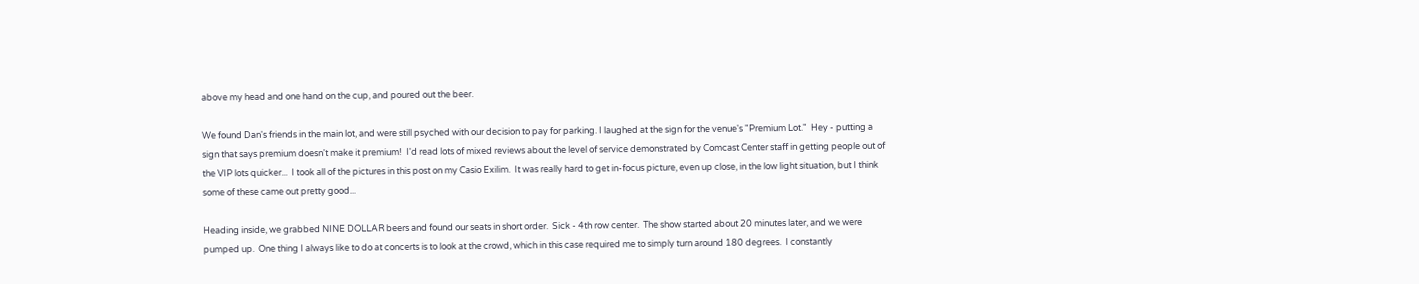above my head and one hand on the cup, and poured out the beer.

We found Dan's friends in the main lot, and were still psyched with our decision to pay for parking. I laughed at the sign for the venue's "Premium Lot."  Hey - putting a sign that says premium doesn't make it premium!  I'd read lots of mixed reviews about the level of service demonstrated by Comcast Center staff in getting people out of the VIP lots quicker...  I took all of the pictures in this post on my Casio Exilim.  It was really hard to get in-focus picture, even up close, in the low light situation, but I think some of these came out pretty good...

Heading inside, we grabbed NINE DOLLAR beers and found our seats in short order.  Sick - 4th row center.  The show started about 20 minutes later, and we were pumped up.  One thing I always like to do at concerts is to look at the crowd, which in this case required me to simply turn around 180 degrees.  I constantly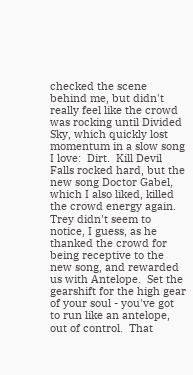checked the scene behind me, but didn't really feel like the crowd was rocking until Divided Sky, which quickly lost momentum in a slow song I love:  Dirt.  Kill Devil Falls rocked hard, but the new song Doctor Gabel, which I also liked, killed the crowd energy again.  Trey didn't seem to notice, I guess, as he thanked the crowd for being receptive to the new song, and rewarded us with Antelope.  Set the gearshift for the high gear of your soul - you've got to run like an antelope, out of control.  That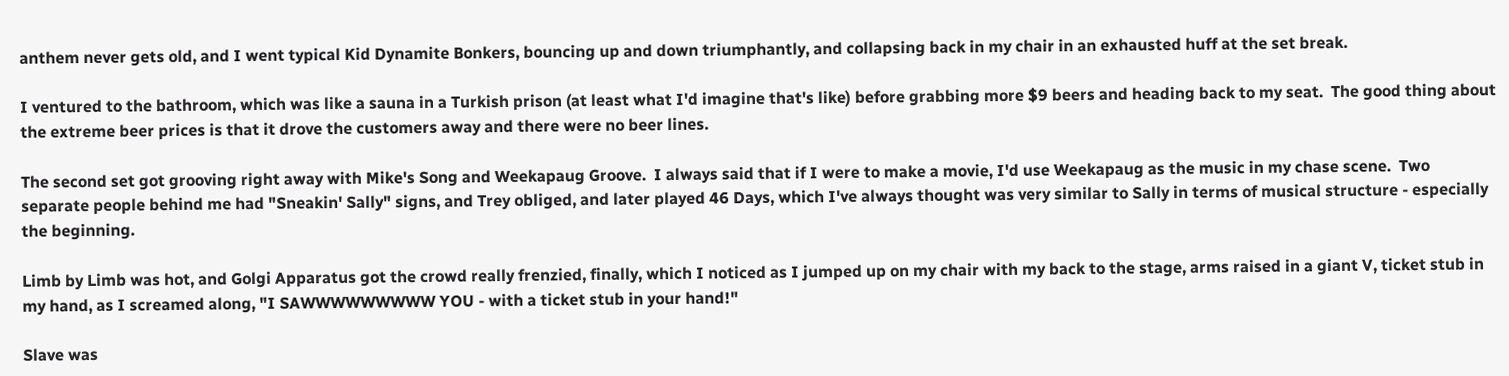anthem never gets old, and I went typical Kid Dynamite Bonkers, bouncing up and down triumphantly, and collapsing back in my chair in an exhausted huff at the set break.

I ventured to the bathroom, which was like a sauna in a Turkish prison (at least what I'd imagine that's like) before grabbing more $9 beers and heading back to my seat.  The good thing about the extreme beer prices is that it drove the customers away and there were no beer lines.

The second set got grooving right away with Mike's Song and Weekapaug Groove.  I always said that if I were to make a movie, I'd use Weekapaug as the music in my chase scene.  Two separate people behind me had "Sneakin' Sally" signs, and Trey obliged, and later played 46 Days, which I've always thought was very similar to Sally in terms of musical structure - especially the beginning.

Limb by Limb was hot, and Golgi Apparatus got the crowd really frenzied, finally, which I noticed as I jumped up on my chair with my back to the stage, arms raised in a giant V, ticket stub in my hand, as I screamed along, "I SAWWWWWWWWW YOU - with a ticket stub in your hand!"

Slave was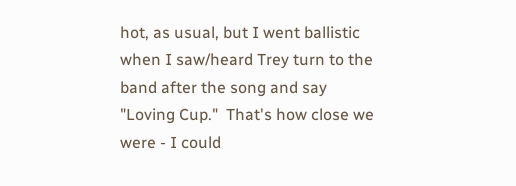hot, as usual, but I went ballistic when I saw/heard Trey turn to the band after the song and say "Loving Cup."  That's how close we were - I could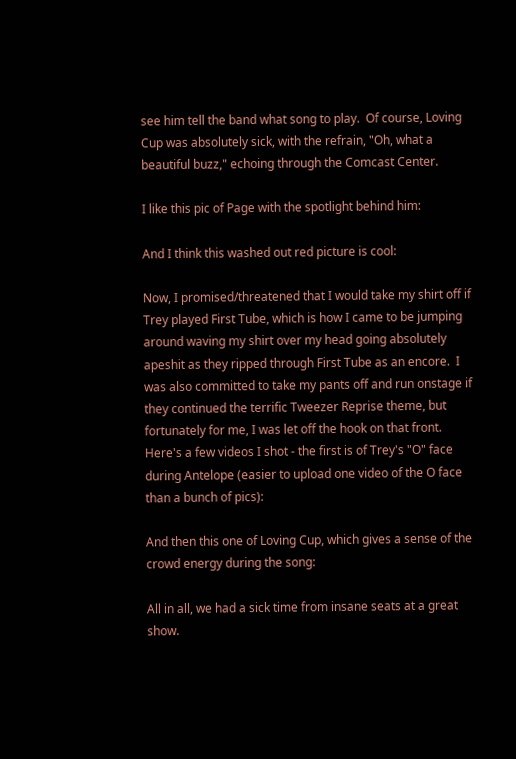see him tell the band what song to play.  Of course, Loving Cup was absolutely sick, with the refrain, "Oh, what a beautiful buzz," echoing through the Comcast Center.

I like this pic of Page with the spotlight behind him:

And I think this washed out red picture is cool:

Now, I promised/threatened that I would take my shirt off if Trey played First Tube, which is how I came to be jumping around waving my shirt over my head going absolutely apeshit as they ripped through First Tube as an encore.  I was also committed to take my pants off and run onstage if they continued the terrific Tweezer Reprise theme, but fortunately for me, I was let off the hook on that front.   Here's a few videos I shot - the first is of Trey's "O" face during Antelope (easier to upload one video of the O face than a bunch of pics):

And then this one of Loving Cup, which gives a sense of the crowd energy during the song:

All in all, we had a sick time from insane seats at a great show.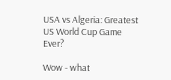USA vs Algeria: Greatest US World Cup Game Ever?

Wow - what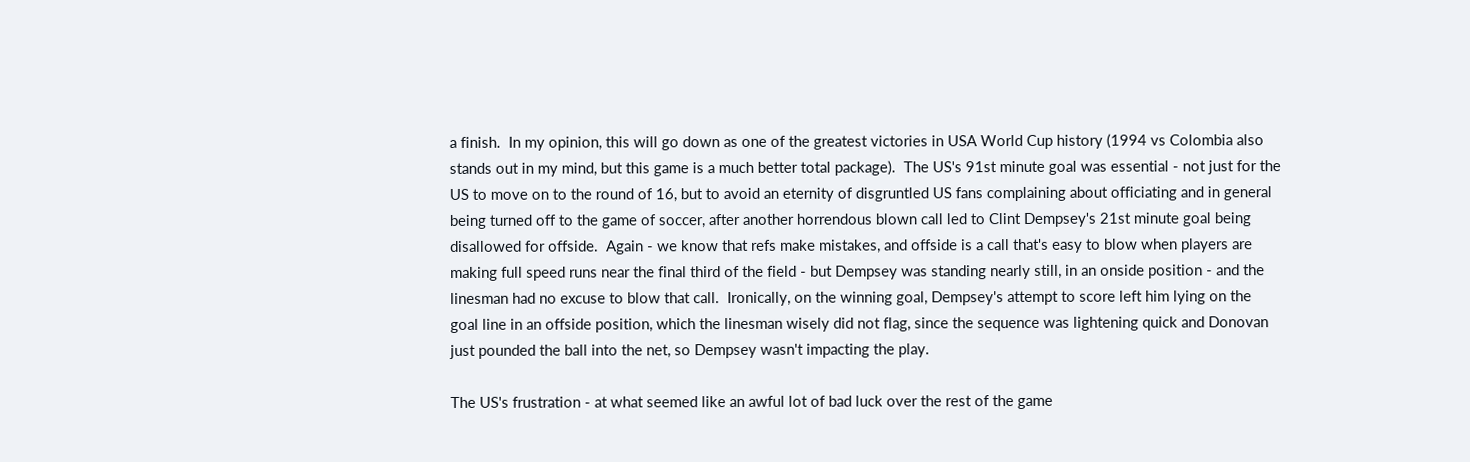a finish.  In my opinion, this will go down as one of the greatest victories in USA World Cup history (1994 vs Colombia also stands out in my mind, but this game is a much better total package).  The US's 91st minute goal was essential - not just for the US to move on to the round of 16, but to avoid an eternity of disgruntled US fans complaining about officiating and in general being turned off to the game of soccer, after another horrendous blown call led to Clint Dempsey's 21st minute goal being disallowed for offside.  Again - we know that refs make mistakes, and offside is a call that's easy to blow when players are making full speed runs near the final third of the field - but Dempsey was standing nearly still, in an onside position - and the linesman had no excuse to blow that call.  Ironically, on the winning goal, Dempsey's attempt to score left him lying on the goal line in an offside position, which the linesman wisely did not flag, since the sequence was lightening quick and Donovan just pounded the ball into the net, so Dempsey wasn't impacting the play.

The US's frustration - at what seemed like an awful lot of bad luck over the rest of the game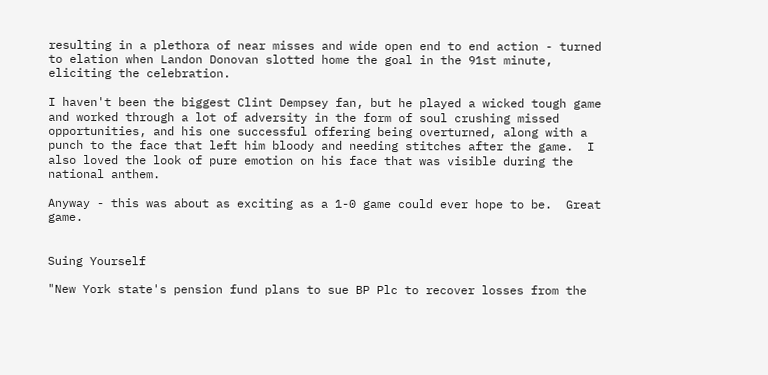resulting in a plethora of near misses and wide open end to end action - turned to elation when Landon Donovan slotted home the goal in the 91st minute, eliciting the celebration.

I haven't been the biggest Clint Dempsey fan, but he played a wicked tough game and worked through a lot of adversity in the form of soul crushing missed opportunities, and his one successful offering being overturned, along with a punch to the face that left him bloody and needing stitches after the game.  I also loved the look of pure emotion on his face that was visible during the national anthem.

Anyway - this was about as exciting as a 1-0 game could ever hope to be.  Great game.


Suing Yourself

"New York state's pension fund plans to sue BP Plc to recover losses from the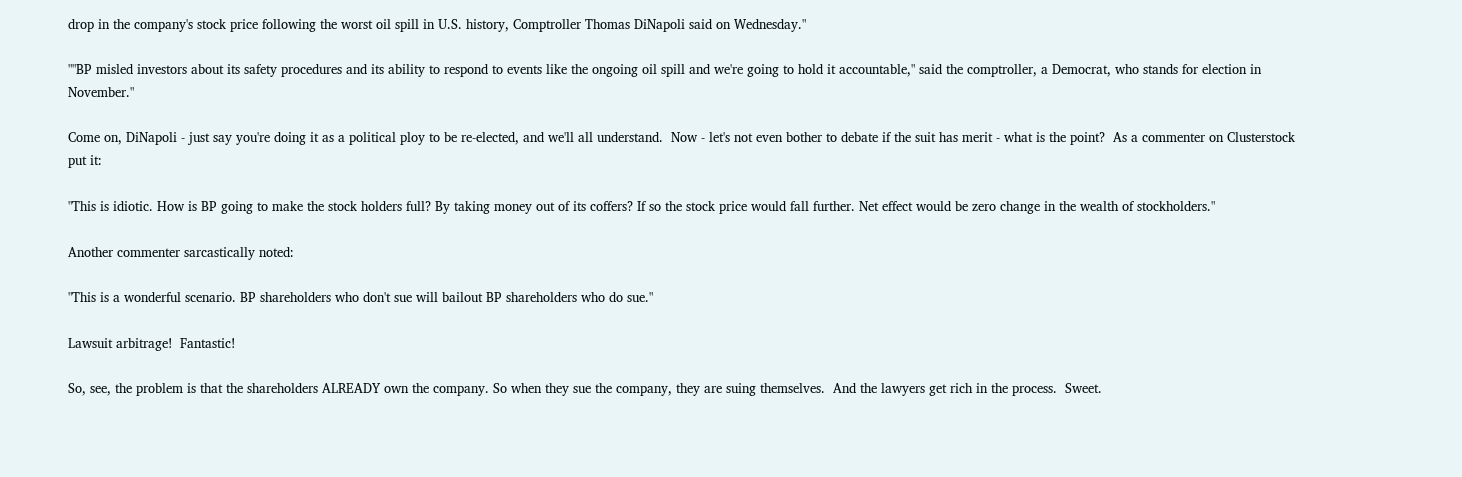drop in the company's stock price following the worst oil spill in U.S. history, Comptroller Thomas DiNapoli said on Wednesday."

""BP misled investors about its safety procedures and its ability to respond to events like the ongoing oil spill and we're going to hold it accountable," said the comptroller, a Democrat, who stands for election in November."

Come on, DiNapoli - just say you're doing it as a political ploy to be re-elected, and we'll all understand.  Now - let's not even bother to debate if the suit has merit - what is the point?  As a commenter on Clusterstock put it:

"This is idiotic. How is BP going to make the stock holders full? By taking money out of its coffers? If so the stock price would fall further. Net effect would be zero change in the wealth of stockholders."

Another commenter sarcastically noted:

"This is a wonderful scenario. BP shareholders who don't sue will bailout BP shareholders who do sue."

Lawsuit arbitrage!  Fantastic!

So, see, the problem is that the shareholders ALREADY own the company. So when they sue the company, they are suing themselves.  And the lawyers get rich in the process.  Sweet.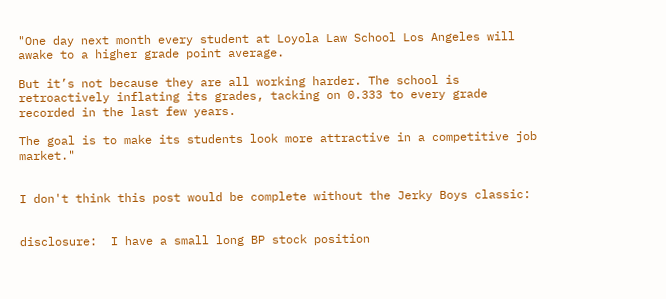"One day next month every student at Loyola Law School Los Angeles will awake to a higher grade point average.

But it’s not because they are all working harder. The school is retroactively inflating its grades, tacking on 0.333 to every grade recorded in the last few years.

The goal is to make its students look more attractive in a competitive job market."


I don't think this post would be complete without the Jerky Boys classic:


disclosure:  I have a small long BP stock position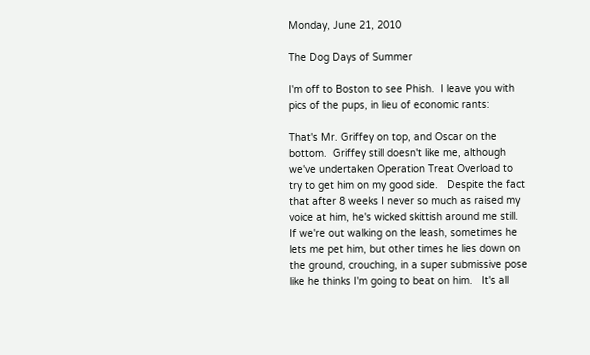Monday, June 21, 2010

The Dog Days of Summer

I'm off to Boston to see Phish.  I leave you with pics of the pups, in lieu of economic rants:

That's Mr. Griffey on top, and Oscar on the bottom.  Griffey still doesn't like me, although we've undertaken Operation Treat Overload to try to get him on my good side.   Despite the fact that after 8 weeks I never so much as raised my voice at him, he's wicked skittish around me still.  If we're out walking on the leash, sometimes he lets me pet him, but other times he lies down on the ground, crouching, in a super submissive pose like he thinks I'm going to beat on him.   It's all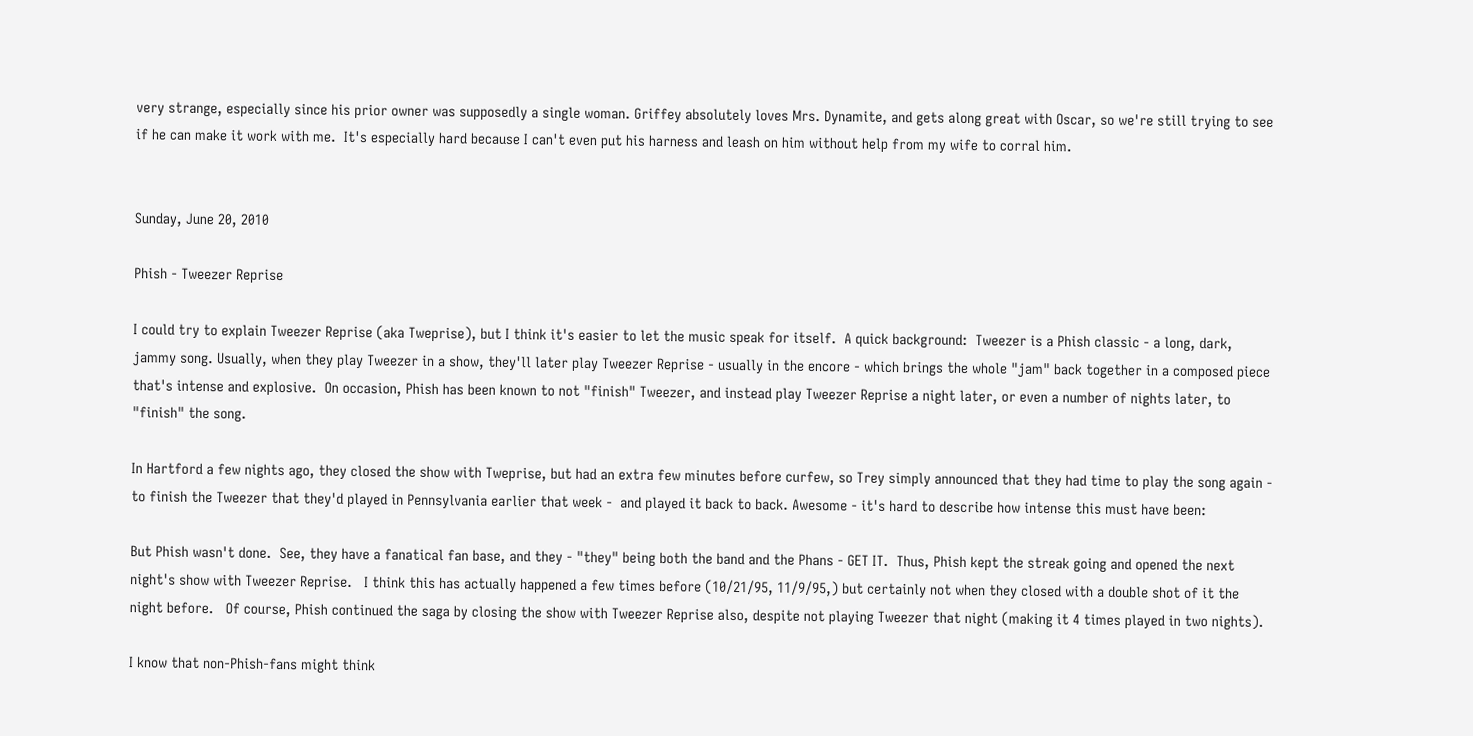very strange, especially since his prior owner was supposedly a single woman. Griffey absolutely loves Mrs. Dynamite, and gets along great with Oscar, so we're still trying to see if he can make it work with me.  It's especially hard because I can't even put his harness and leash on him without help from my wife to corral him.


Sunday, June 20, 2010

Phish - Tweezer Reprise

I could try to explain Tweezer Reprise (aka Tweprise), but I think it's easier to let the music speak for itself.  A quick background:  Tweezer is a Phish classic - a long, dark, jammy song. Usually, when they play Tweezer in a show, they'll later play Tweezer Reprise - usually in the encore - which brings the whole "jam" back together in a composed piece that's intense and explosive.  On occasion, Phish has been known to not "finish" Tweezer, and instead play Tweezer Reprise a night later, or even a number of nights later, to "finish" the song.

In Hartford a few nights ago, they closed the show with Tweprise, but had an extra few minutes before curfew, so Trey simply announced that they had time to play the song again - to finish the Tweezer that they'd played in Pennsylvania earlier that week -  and played it back to back. Awesome - it's hard to describe how intense this must have been:

But Phish wasn't done.  See, they have a fanatical fan base, and they - "they" being both the band and the Phans - GET IT.  Thus, Phish kept the streak going and opened the next night's show with Tweezer Reprise.   I think this has actually happened a few times before (10/21/95, 11/9/95,) but certainly not when they closed with a double shot of it the night before.   Of course, Phish continued the saga by closing the show with Tweezer Reprise also, despite not playing Tweezer that night (making it 4 times played in two nights).

I know that non-Phish-fans might think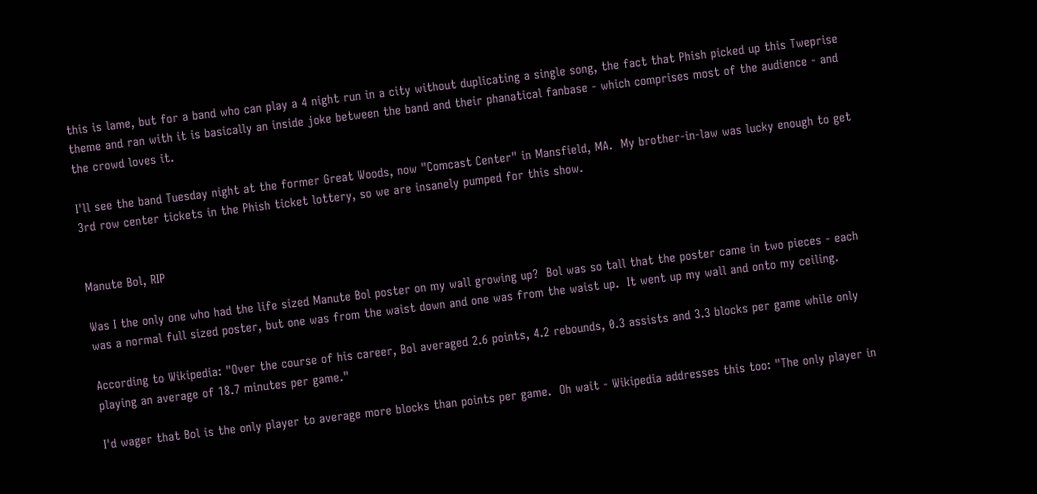this is lame, but for a band who can play a 4 night run in a city without duplicating a single song, the fact that Phish picked up this Tweprise theme and ran with it is basically an inside joke between the band and their phanatical fanbase - which comprises most of the audience - and the crowd loves it.

I'll see the band Tuesday night at the former Great Woods, now "Comcast Center" in Mansfield, MA.  My brother-in-law was lucky enough to get 3rd row center tickets in the Phish ticket lottery, so we are insanely pumped for this show.


Manute Bol, RIP

Was I the only one who had the life sized Manute Bol poster on my wall growing up?  Bol was so tall that the poster came in two pieces - each was a normal full sized poster, but one was from the waist down and one was from the waist up.  It went up my wall and onto my ceiling.

According to Wikipedia: "Over the course of his career, Bol averaged 2.6 points, 4.2 rebounds, 0.3 assists and 3.3 blocks per game while only playing an average of 18.7 minutes per game."

I'd wager that Bol is the only player to average more blocks than points per game.  Oh wait - Wikipedia addresses this too: "The only player in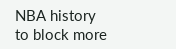NBA history to block more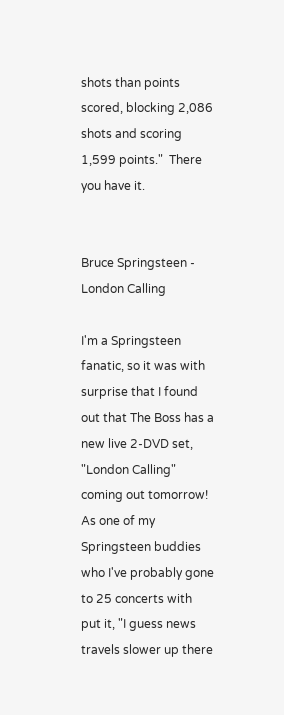shots than points scored, blocking 2,086 shots and scoring 1,599 points."  There you have it.


Bruce Springsteen - London Calling

I'm a Springsteen fanatic, so it was with surprise that I found out that The Boss has a new live 2-DVD set, "London Calling" coming out tomorrow!  As one of my Springsteen buddies who I've probably gone to 25 concerts with put it, "I guess news travels slower up there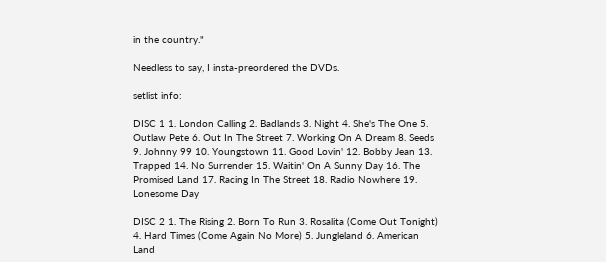in the country."

Needless to say, I insta-preordered the DVDs.

setlist info:

DISC 1 1. London Calling 2. Badlands 3. Night 4. She's The One 5. Outlaw Pete 6. Out In The Street 7. Working On A Dream 8. Seeds 9. Johnny 99 10. Youngstown 11. Good Lovin' 12. Bobby Jean 13. Trapped 14. No Surrender 15. Waitin' On A Sunny Day 16. The Promised Land 17. Racing In The Street 18. Radio Nowhere 19. Lonesome Day

DISC 2 1. The Rising 2. Born To Run 3. Rosalita (Come Out Tonight) 4. Hard Times (Come Again No More) 5. Jungleland 6. American Land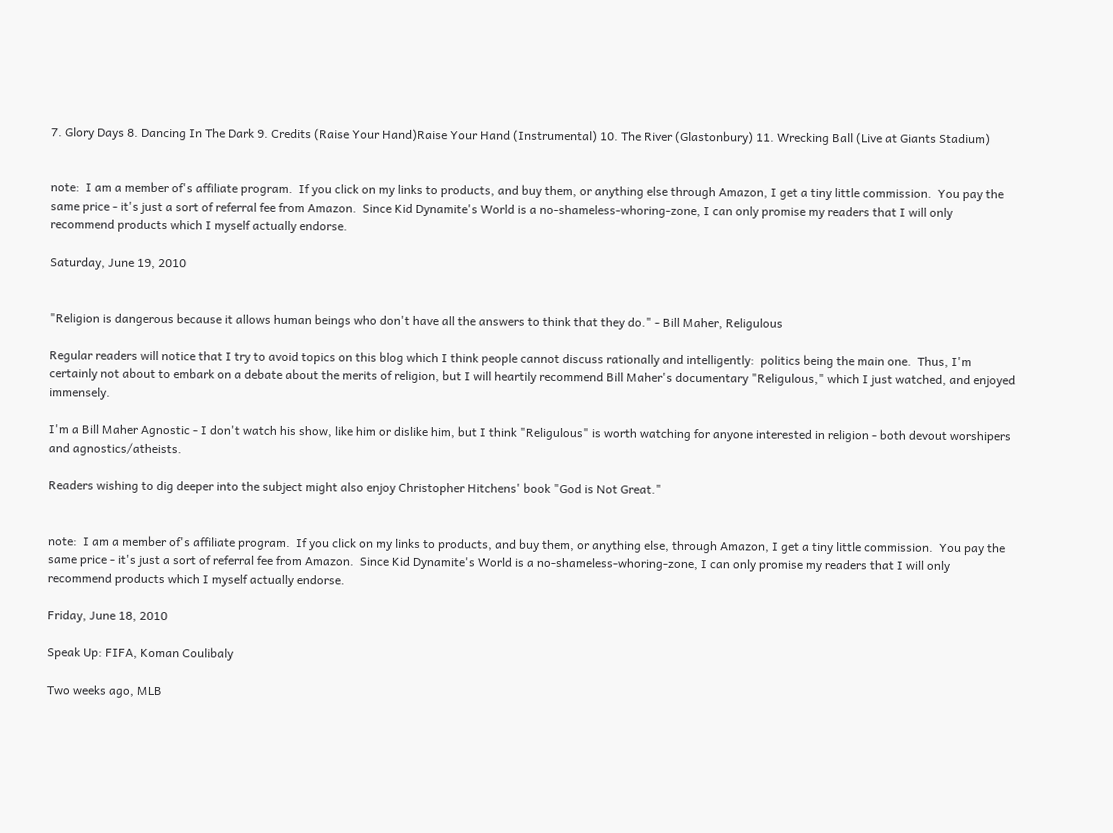7. Glory Days 8. Dancing In The Dark 9. Credits (Raise Your Hand)Raise Your Hand (Instrumental) 10. The River (Glastonbury) 11. Wrecking Ball (Live at Giants Stadium)


note:  I am a member of's affiliate program.  If you click on my links to products, and buy them, or anything else through Amazon, I get a tiny little commission.  You pay the same price - it's just a sort of referral fee from Amazon.  Since Kid Dynamite's World is a no-shameless-whoring-zone, I can only promise my readers that I will only recommend products which I myself actually endorse.

Saturday, June 19, 2010


"Religion is dangerous because it allows human beings who don't have all the answers to think that they do." - Bill Maher, Religulous

Regular readers will notice that I try to avoid topics on this blog which I think people cannot discuss rationally and intelligently:  politics being the main one.  Thus, I'm certainly not about to embark on a debate about the merits of religion, but I will heartily recommend Bill Maher's documentary "Religulous," which I just watched, and enjoyed immensely.

I'm a Bill Maher Agnostic - I don't watch his show, like him or dislike him, but I think "Religulous" is worth watching for anyone interested in religion - both devout worshipers and agnostics/atheists.

Readers wishing to dig deeper into the subject might also enjoy Christopher Hitchens' book "God is Not Great."


note:  I am a member of's affiliate program.  If you click on my links to products, and buy them, or anything else, through Amazon, I get a tiny little commission.  You pay the same price - it's just a sort of referral fee from Amazon.  Since Kid Dynamite's World is a no-shameless-whoring-zone, I can only promise my readers that I will only recommend products which I myself actually endorse.

Friday, June 18, 2010

Speak Up: FIFA, Koman Coulibaly

Two weeks ago, MLB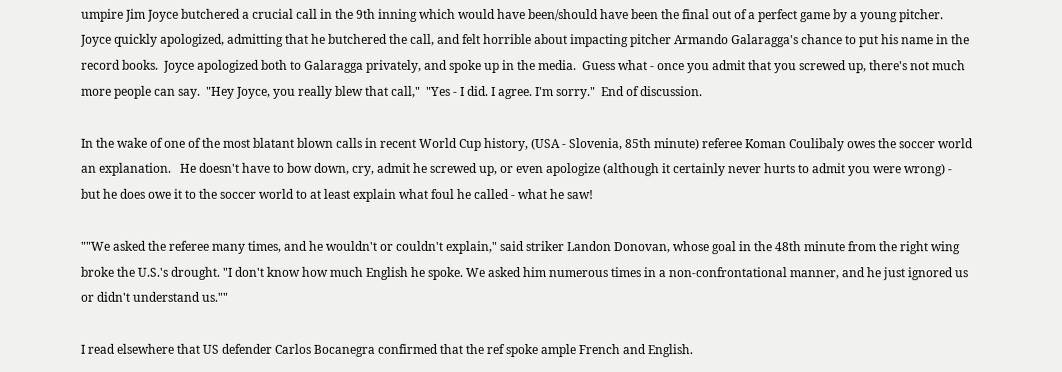umpire Jim Joyce butchered a crucial call in the 9th inning which would have been/should have been the final out of a perfect game by a young pitcher.  Joyce quickly apologized, admitting that he butchered the call, and felt horrible about impacting pitcher Armando Galaragga's chance to put his name in the record books.  Joyce apologized both to Galaragga privately, and spoke up in the media.  Guess what - once you admit that you screwed up, there's not much more people can say.  "Hey Joyce, you really blew that call,"  "Yes - I did. I agree. I'm sorry."  End of discussion.

In the wake of one of the most blatant blown calls in recent World Cup history, (USA - Slovenia, 85th minute) referee Koman Coulibaly owes the soccer world an explanation.   He doesn't have to bow down, cry, admit he screwed up, or even apologize (although it certainly never hurts to admit you were wrong) - but he does owe it to the soccer world to at least explain what foul he called - what he saw!

""We asked the referee many times, and he wouldn't or couldn't explain," said striker Landon Donovan, whose goal in the 48th minute from the right wing broke the U.S.'s drought. "I don't know how much English he spoke. We asked him numerous times in a non-confrontational manner, and he just ignored us or didn't understand us.""

I read elsewhere that US defender Carlos Bocanegra confirmed that the ref spoke ample French and English.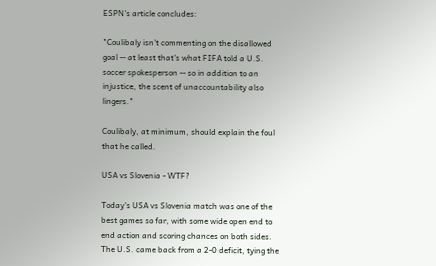ESPN's article concludes:

"Coulibaly isn't commenting on the disallowed goal -- at least that's what FIFA told a U.S. soccer spokesperson -- so in addition to an injustice, the scent of unaccountability also lingers."

Coulibaly, at minimum, should explain the foul that he called.

USA vs Slovenia - WTF?

Today's USA vs Slovenia match was one of the best games so far, with some wide open end to end action and scoring chances on both sides.  The U.S. came back from a 2-0 deficit, tying the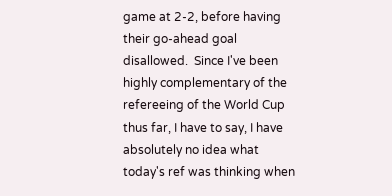game at 2-2, before having their go-ahead goal disallowed.  Since I've been highly complementary of the refereeing of the World Cup thus far, I have to say, I have absolutely no idea what today's ref was thinking when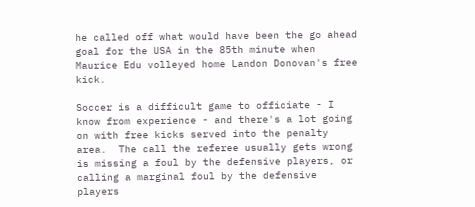he called off what would have been the go ahead goal for the USA in the 85th minute when Maurice Edu volleyed home Landon Donovan's free kick.

Soccer is a difficult game to officiate - I know from experience - and there's a lot going on with free kicks served into the penalty area.  The call the referee usually gets wrong is missing a foul by the defensive players, or calling a marginal foul by the defensive players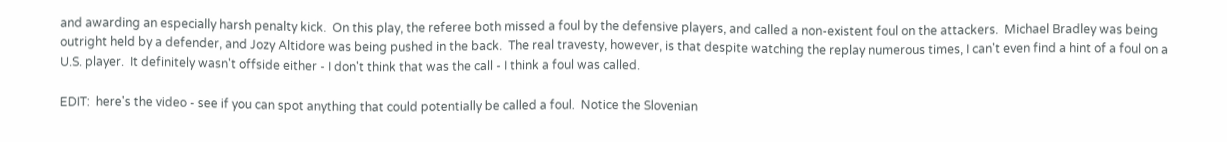and awarding an especially harsh penalty kick.  On this play, the referee both missed a foul by the defensive players, and called a non-existent foul on the attackers.  Michael Bradley was being outright held by a defender, and Jozy Altidore was being pushed in the back.  The real travesty, however, is that despite watching the replay numerous times, I can't even find a hint of a foul on a U.S. player.  It definitely wasn't offside either - I don't think that was the call - I think a foul was called.

EDIT:  here's the video - see if you can spot anything that could potentially be called a foul.  Notice the Slovenian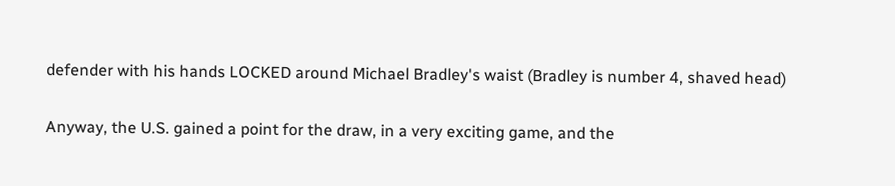defender with his hands LOCKED around Michael Bradley's waist (Bradley is number 4, shaved head)

Anyway, the U.S. gained a point for the draw, in a very exciting game, and the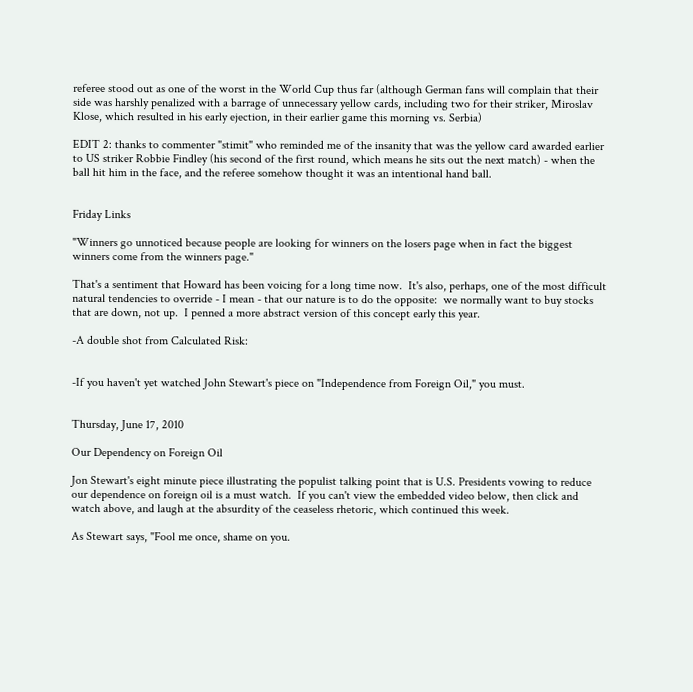referee stood out as one of the worst in the World Cup thus far (although German fans will complain that their side was harshly penalized with a barrage of unnecessary yellow cards, including two for their striker, Miroslav Klose, which resulted in his early ejection, in their earlier game this morning vs. Serbia)

EDIT 2: thanks to commenter "stimit" who reminded me of the insanity that was the yellow card awarded earlier to US striker Robbie Findley (his second of the first round, which means he sits out the next match) - when the ball hit him in the face, and the referee somehow thought it was an intentional hand ball.


Friday Links

"Winners go unnoticed because people are looking for winners on the losers page when in fact the biggest winners come from the winners page."

That's a sentiment that Howard has been voicing for a long time now.  It's also, perhaps, one of the most difficult natural tendencies to override - I mean - that our nature is to do the opposite:  we normally want to buy stocks that are down, not up.  I penned a more abstract version of this concept early this year.

-A double shot from Calculated Risk:


-If you haven't yet watched John Stewart's piece on "Independence from Foreign Oil," you must.


Thursday, June 17, 2010

Our Dependency on Foreign Oil

Jon Stewart's eight minute piece illustrating the populist talking point that is U.S. Presidents vowing to reduce our dependence on foreign oil is a must watch.  If you can't view the embedded video below, then click and watch above, and laugh at the absurdity of the ceaseless rhetoric, which continued this week.

As Stewart says, "Fool me once, shame on you.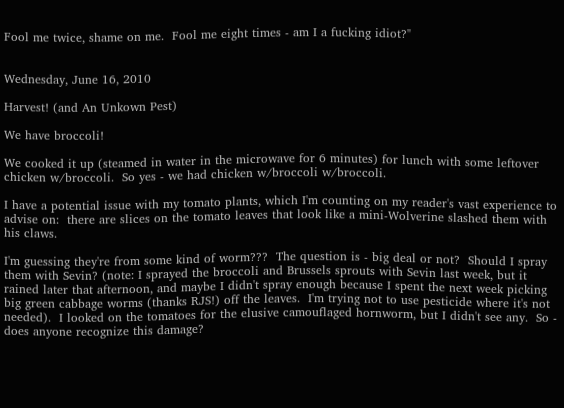Fool me twice, shame on me.  Fool me eight times - am I a fucking idiot?"


Wednesday, June 16, 2010

Harvest! (and An Unkown Pest)

We have broccoli!

We cooked it up (steamed in water in the microwave for 6 minutes) for lunch with some leftover chicken w/broccoli.  So yes - we had chicken w/broccoli w/broccoli.

I have a potential issue with my tomato plants, which I'm counting on my reader's vast experience to advise on:  there are slices on the tomato leaves that look like a mini-Wolverine slashed them with his claws.

I'm guessing they're from some kind of worm???  The question is - big deal or not?  Should I spray them with Sevin? (note: I sprayed the broccoli and Brussels sprouts with Sevin last week, but it rained later that afternoon, and maybe I didn't spray enough because I spent the next week picking big green cabbage worms (thanks RJS!) off the leaves.  I'm trying not to use pesticide where it's not needed).  I looked on the tomatoes for the elusive camouflaged hornworm, but I didn't see any.  So - does anyone recognize this damage?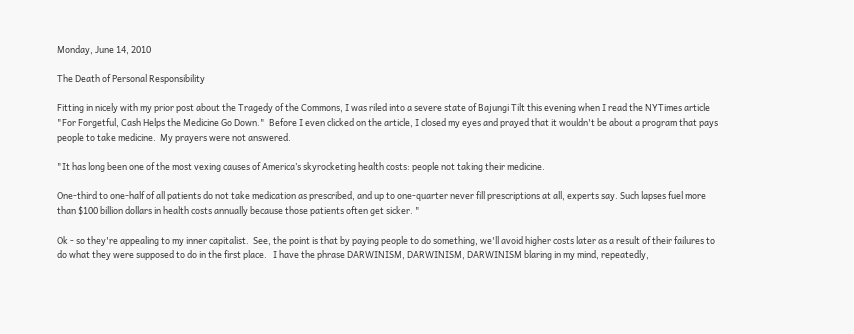Monday, June 14, 2010

The Death of Personal Responsibility

Fitting in nicely with my prior post about the Tragedy of the Commons, I was riled into a severe state of Bajungi Tilt this evening when I read the NYTimes article "For Forgetful, Cash Helps the Medicine Go Down."  Before I even clicked on the article, I closed my eyes and prayed that it wouldn't be about a program that pays people to take medicine.  My prayers were not answered.

"It has long been one of the most vexing causes of America’s skyrocketing health costs: people not taking their medicine.

One-third to one-half of all patients do not take medication as prescribed, and up to one-quarter never fill prescriptions at all, experts say. Such lapses fuel more than $100 billion dollars in health costs annually because those patients often get sicker. "

Ok - so they're appealing to my inner capitalist.  See, the point is that by paying people to do something, we'll avoid higher costs later as a result of their failures to do what they were supposed to do in the first place.   I have the phrase DARWINISM, DARWINISM, DARWINISM blaring in my mind, repeatedly,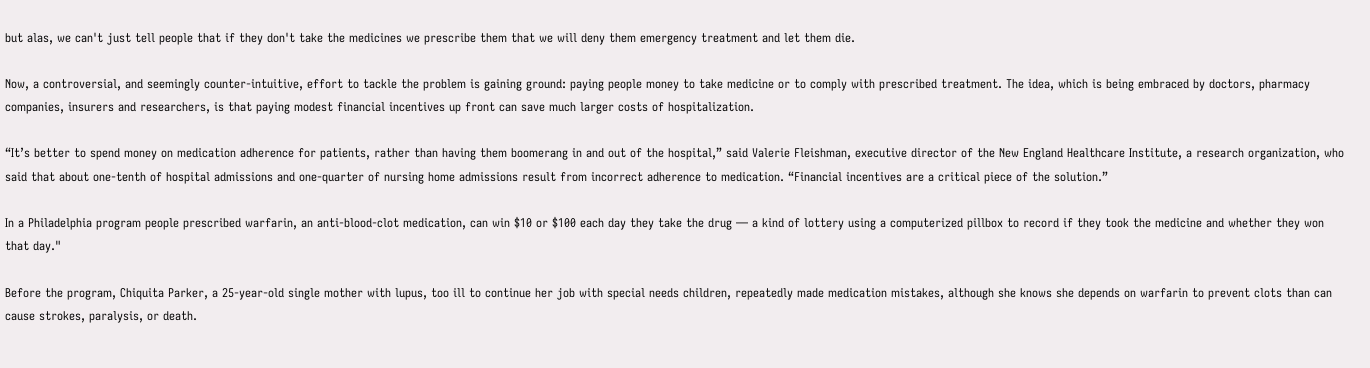but alas, we can't just tell people that if they don't take the medicines we prescribe them that we will deny them emergency treatment and let them die.

Now, a controversial, and seemingly counter-intuitive, effort to tackle the problem is gaining ground: paying people money to take medicine or to comply with prescribed treatment. The idea, which is being embraced by doctors, pharmacy companies, insurers and researchers, is that paying modest financial incentives up front can save much larger costs of hospitalization.

“It’s better to spend money on medication adherence for patients, rather than having them boomerang in and out of the hospital,” said Valerie Fleishman, executive director of the New England Healthcare Institute, a research organization, who said that about one-tenth of hospital admissions and one-quarter of nursing home admissions result from incorrect adherence to medication. “Financial incentives are a critical piece of the solution.”

In a Philadelphia program people prescribed warfarin, an anti-blood-clot medication, can win $10 or $100 each day they take the drug — a kind of lottery using a computerized pillbox to record if they took the medicine and whether they won that day."

Before the program, Chiquita Parker, a 25-year-old single mother with lupus, too ill to continue her job with special needs children, repeatedly made medication mistakes, although she knows she depends on warfarin to prevent clots than can cause strokes, paralysis, or death.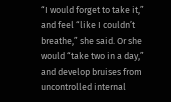“I would forget to take it,” and feel “like I couldn’t breathe,” she said. Or she would “take two in a day,” and develop bruises from uncontrolled internal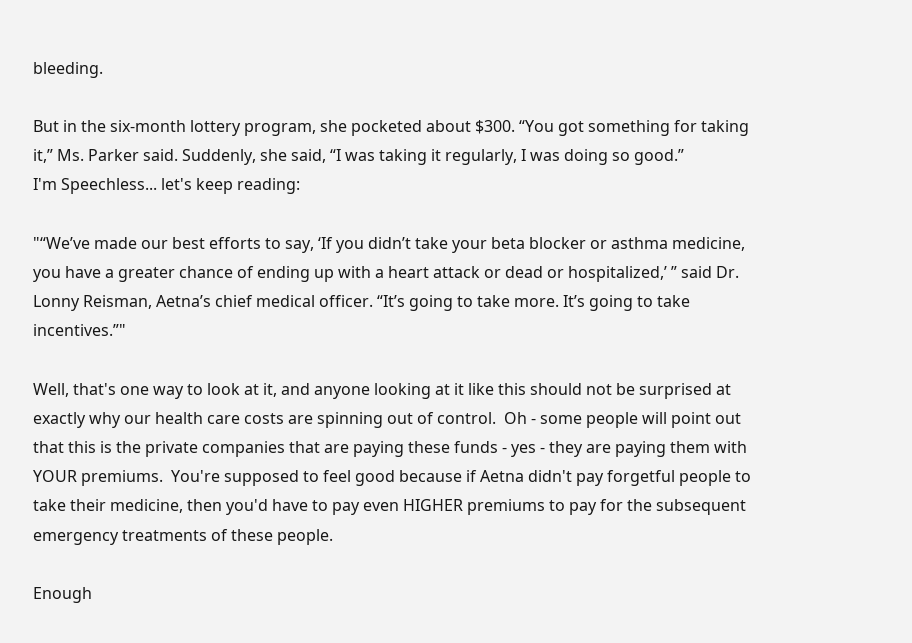bleeding.

But in the six-month lottery program, she pocketed about $300. “You got something for taking it,” Ms. Parker said. Suddenly, she said, “I was taking it regularly, I was doing so good.”
I'm Speechless... let's keep reading:

"“We’ve made our best efforts to say, ‘If you didn’t take your beta blocker or asthma medicine, you have a greater chance of ending up with a heart attack or dead or hospitalized,’ ” said Dr. Lonny Reisman, Aetna’s chief medical officer. “It’s going to take more. It’s going to take incentives.”"

Well, that's one way to look at it, and anyone looking at it like this should not be surprised at exactly why our health care costs are spinning out of control.  Oh - some people will point out that this is the private companies that are paying these funds - yes - they are paying them with YOUR premiums.  You're supposed to feel good because if Aetna didn't pay forgetful people to take their medicine, then you'd have to pay even HIGHER premiums to pay for the subsequent emergency treatments of these people.

Enough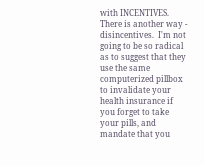with INCENTIVES.  There is another way - disincentives.  I'm not going to be so radical as to suggest that they use the same computerized pillbox to invalidate your health insurance if you forget to take your pills, and mandate that you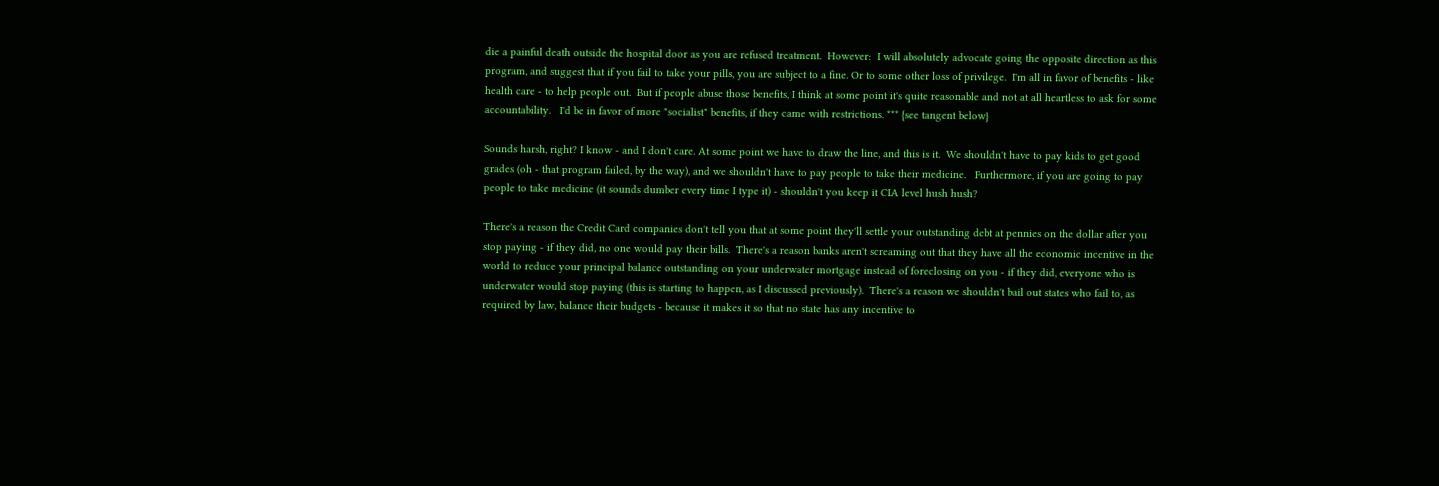die a painful death outside the hospital door as you are refused treatment.  However:  I will absolutely advocate going the opposite direction as this program, and suggest that if you fail to take your pills, you are subject to a fine. Or to some other loss of privilege.  I'm all in favor of benefits - like health care - to help people out.  But if people abuse those benefits, I think at some point it's quite reasonable and not at all heartless to ask for some accountability.   I'd be in favor of more "socialist" benefits, if they came with restrictions. *** {see tangent below}

Sounds harsh, right? I know - and I don't care. At some point we have to draw the line, and this is it.  We shouldn't have to pay kids to get good grades (oh - that program failed, by the way), and we shouldn't have to pay people to take their medicine.   Furthermore, if you are going to pay people to take medicine (it sounds dumber every time I type it) - shouldn't you keep it CIA level hush hush?

There's a reason the Credit Card companies don't tell you that at some point they'll settle your outstanding debt at pennies on the dollar after you stop paying - if they did, no one would pay their bills.  There's a reason banks aren't screaming out that they have all the economic incentive in the world to reduce your principal balance outstanding on your underwater mortgage instead of foreclosing on you - if they did, everyone who is underwater would stop paying (this is starting to happen, as I discussed previously).  There's a reason we shouldn't bail out states who fail to, as required by law, balance their budgets - because it makes it so that no state has any incentive to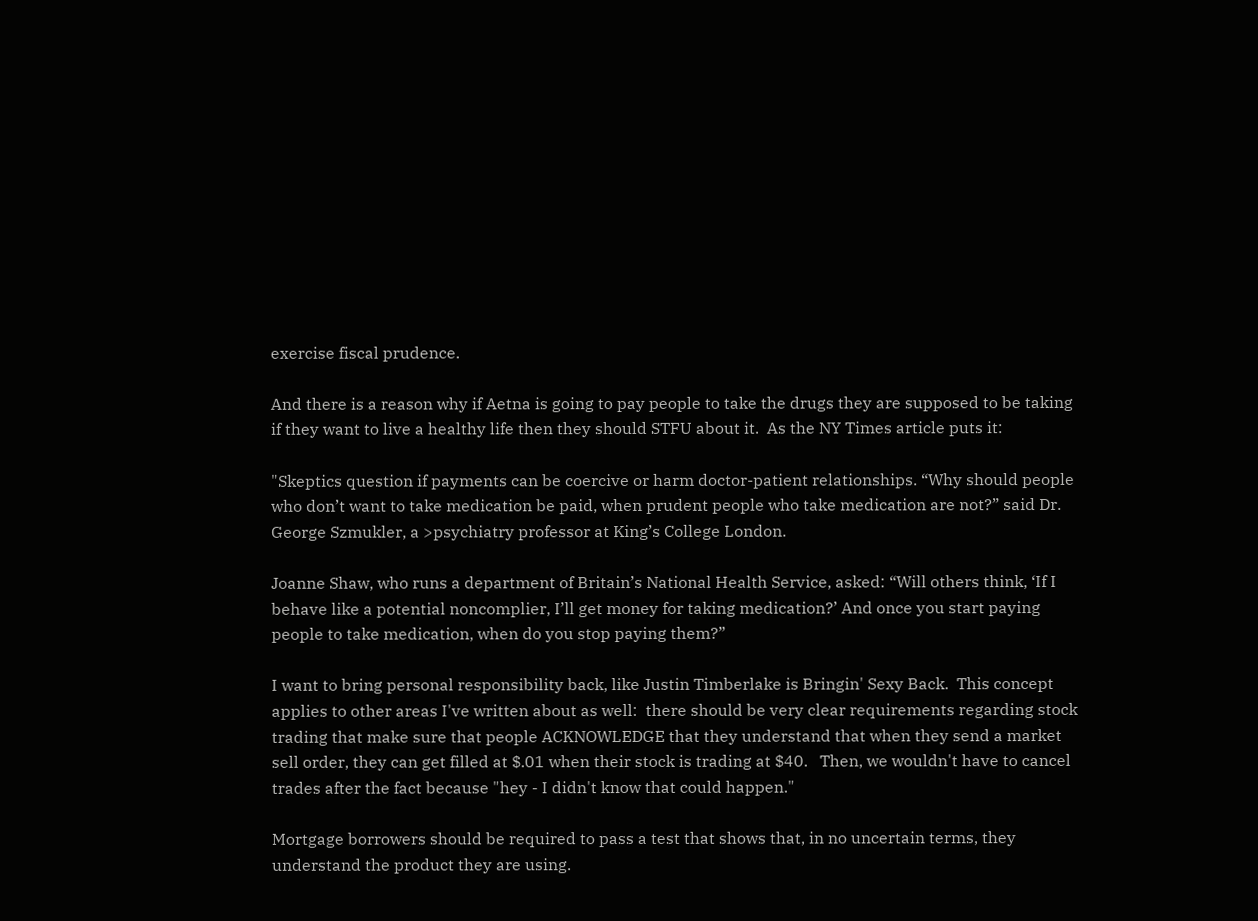exercise fiscal prudence.

And there is a reason why if Aetna is going to pay people to take the drugs they are supposed to be taking if they want to live a healthy life then they should STFU about it.  As the NY Times article puts it:

"Skeptics question if payments can be coercive or harm doctor-patient relationships. “Why should people who don’t want to take medication be paid, when prudent people who take medication are not?” said Dr. George Szmukler, a >psychiatry professor at King’s College London.

Joanne Shaw, who runs a department of Britain’s National Health Service, asked: “Will others think, ‘If I behave like a potential noncomplier, I’ll get money for taking medication?’ And once you start paying people to take medication, when do you stop paying them?”

I want to bring personal responsibility back, like Justin Timberlake is Bringin' Sexy Back.  This concept applies to other areas I've written about as well:  there should be very clear requirements regarding stock trading that make sure that people ACKNOWLEDGE that they understand that when they send a market sell order, they can get filled at $.01 when their stock is trading at $40.   Then, we wouldn't have to cancel trades after the fact because "hey - I didn't know that could happen."

Mortgage borrowers should be required to pass a test that shows that, in no uncertain terms, they understand the product they are using.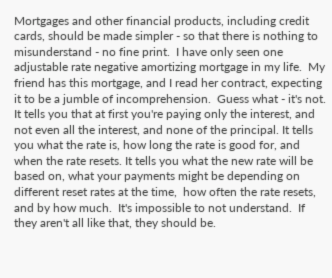Mortgages and other financial products, including credit cards, should be made simpler - so that there is nothing to misunderstand - no fine print.  I have only seen one adjustable rate negative amortizing mortgage in my life.  My friend has this mortgage, and I read her contract, expecting it to be a jumble of incomprehension.  Guess what - it's not. It tells you that at first you're paying only the interest, and not even all the interest, and none of the principal. It tells you what the rate is, how long the rate is good for, and when the rate resets. It tells you what the new rate will be based on, what your payments might be depending on different reset rates at the time,  how often the rate resets, and by how much.  It's impossible to not understand.  If they aren't all like that, they should be.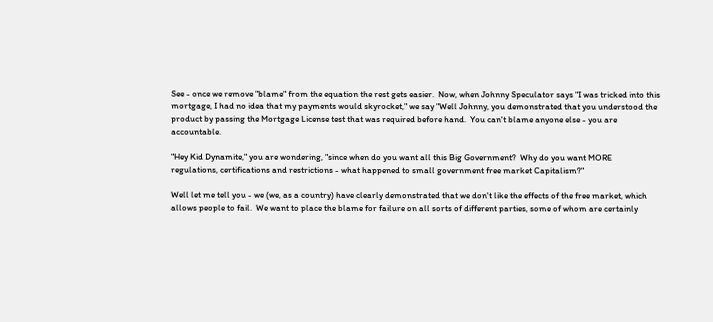See - once we remove "blame" from the equation the rest gets easier.  Now, when Johnny Speculator says "I was tricked into this mortgage, I had no idea that my payments would skyrocket," we say "Well Johnny, you demonstrated that you understood the product by passing the Mortgage License test that was required before hand.  You can't blame anyone else - you are accountable.

"Hey Kid Dynamite," you are wondering, "since when do you want all this Big Government?  Why do you want MORE regulations, certifications and restrictions - what happened to small government free market Capitalism?"

Well let me tell you - we (we, as a country) have clearly demonstrated that we don't like the effects of the free market, which allows people to fail.  We want to place the blame for failure on all sorts of different parties, some of whom are certainly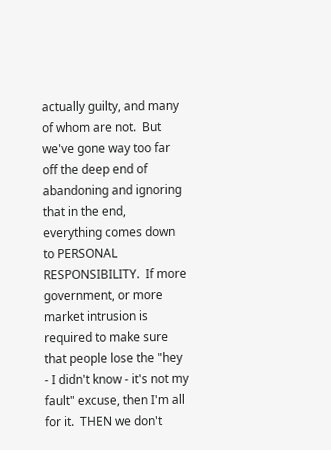actually guilty, and many of whom are not.  But we've gone way too far off the deep end of abandoning and ignoring that in the end, everything comes down to PERSONAL RESPONSIBILITY.  If more government, or more market intrusion is required to make sure that people lose the "hey - I didn't know - it's not my fault" excuse, then I'm all for it.  THEN we don't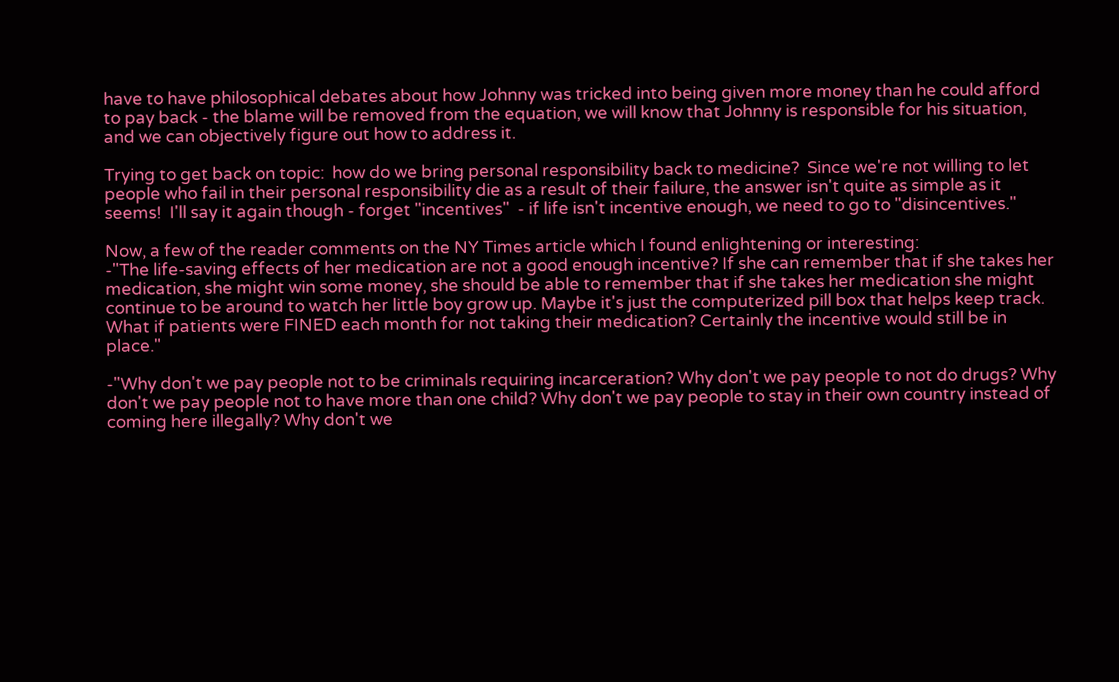have to have philosophical debates about how Johnny was tricked into being given more money than he could afford to pay back - the blame will be removed from the equation, we will know that Johnny is responsible for his situation, and we can objectively figure out how to address it.

Trying to get back on topic:  how do we bring personal responsibility back to medicine?  Since we're not willing to let people who fail in their personal responsibility die as a result of their failure, the answer isn't quite as simple as it seems!  I'll say it again though - forget "incentives"  - if life isn't incentive enough, we need to go to "disincentives."

Now, a few of the reader comments on the NY Times article which I found enlightening or interesting:
-"The life-saving effects of her medication are not a good enough incentive? If she can remember that if she takes her medication, she might win some money, she should be able to remember that if she takes her medication she might continue to be around to watch her little boy grow up. Maybe it's just the computerized pill box that helps keep track. What if patients were FINED each month for not taking their medication? Certainly the incentive would still be in place."

-"Why don't we pay people not to be criminals requiring incarceration? Why don't we pay people to not do drugs? Why don't we pay people not to have more than one child? Why don't we pay people to stay in their own country instead of coming here illegally? Why don't we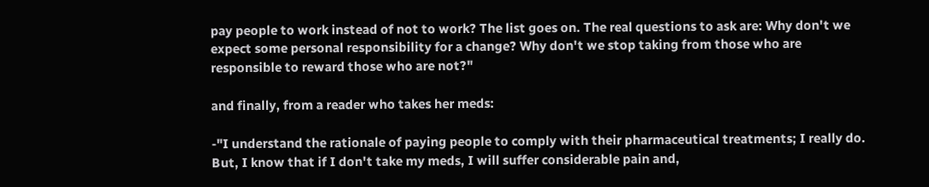pay people to work instead of not to work? The list goes on. The real questions to ask are: Why don't we expect some personal responsibility for a change? Why don't we stop taking from those who are responsible to reward those who are not?"

and finally, from a reader who takes her meds:

-"I understand the rationale of paying people to comply with their pharmaceutical treatments; I really do. But, I know that if I don't take my meds, I will suffer considerable pain and,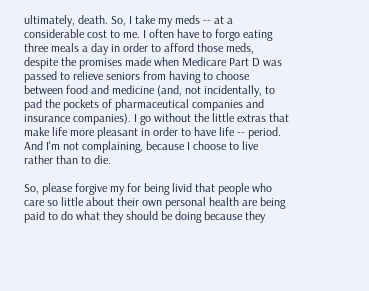ultimately, death. So, I take my meds -- at a considerable cost to me. I often have to forgo eating three meals a day in order to afford those meds, despite the promises made when Medicare Part D was passed to relieve seniors from having to choose between food and medicine (and, not incidentally, to pad the pockets of pharmaceutical companies and insurance companies). I go without the little extras that make life more pleasant in order to have life -- period. And I'm not complaining, because I choose to live rather than to die.

So, please forgive my for being livid that people who care so little about their own personal health are being paid to do what they should be doing because they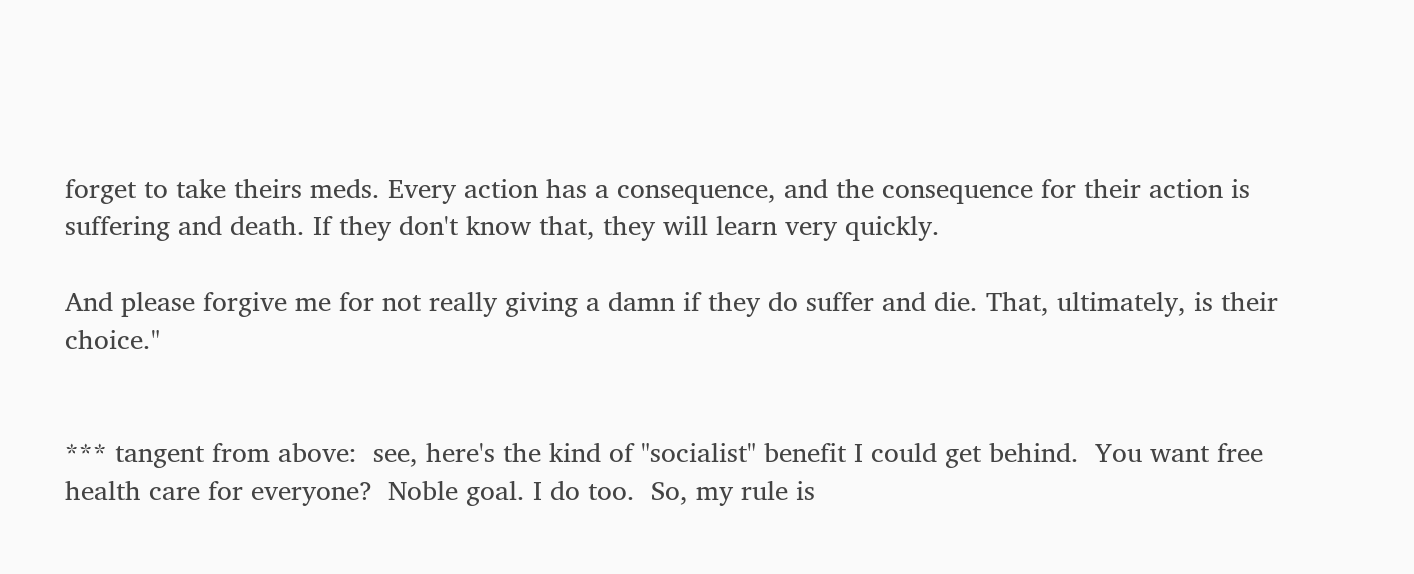forget to take theirs meds. Every action has a consequence, and the consequence for their action is suffering and death. If they don't know that, they will learn very quickly.

And please forgive me for not really giving a damn if they do suffer and die. That, ultimately, is their choice."


*** tangent from above:  see, here's the kind of "socialist" benefit I could get behind.  You want free health care for everyone?  Noble goal. I do too.  So, my rule is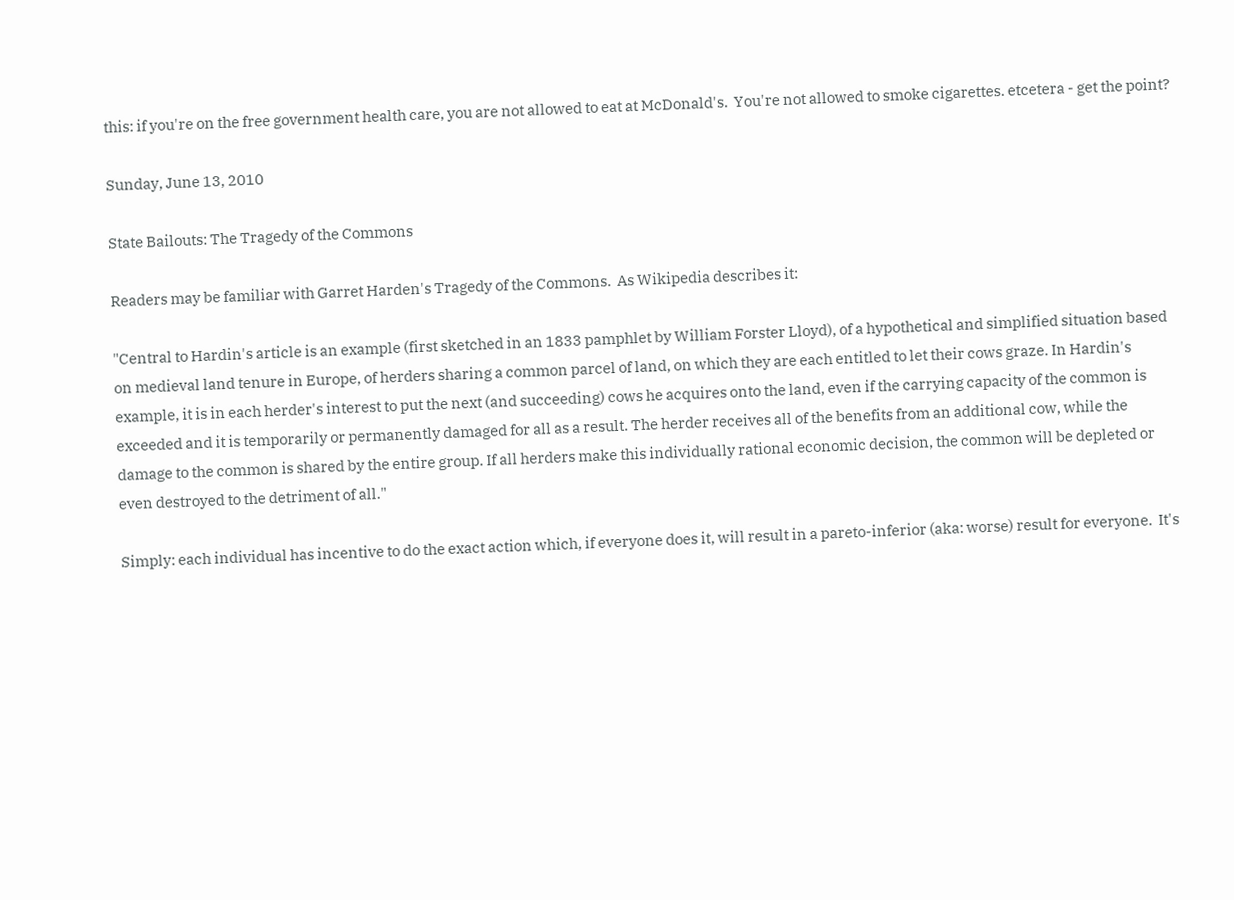this: if you're on the free government health care, you are not allowed to eat at McDonald's.  You're not allowed to smoke cigarettes. etcetera - get the point?

Sunday, June 13, 2010

State Bailouts: The Tragedy of the Commons

Readers may be familiar with Garret Harden's Tragedy of the Commons.  As Wikipedia describes it:

"Central to Hardin's article is an example (first sketched in an 1833 pamphlet by William Forster Lloyd), of a hypothetical and simplified situation based on medieval land tenure in Europe, of herders sharing a common parcel of land, on which they are each entitled to let their cows graze. In Hardin's example, it is in each herder's interest to put the next (and succeeding) cows he acquires onto the land, even if the carrying capacity of the common is exceeded and it is temporarily or permanently damaged for all as a result. The herder receives all of the benefits from an additional cow, while the damage to the common is shared by the entire group. If all herders make this individually rational economic decision, the common will be depleted or even destroyed to the detriment of all."

Simply: each individual has incentive to do the exact action which, if everyone does it, will result in a pareto-inferior (aka: worse) result for everyone.  It's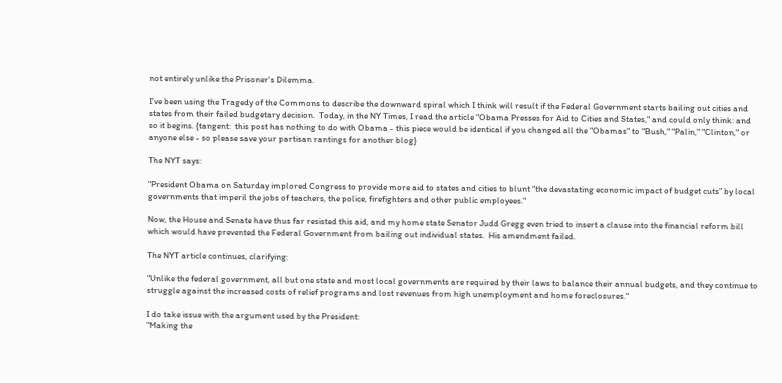not entirely unlike the Prisoner's Dilemma.

I've been using the Tragedy of the Commons to describe the downward spiral which I think will result if the Federal Government starts bailing out cities and states from their failed budgetary decision.  Today, in the NY Times, I read the article "Obama Presses for Aid to Cities and States," and could only think: and so it begins. {tangent:  this post has nothing to do with Obama - this piece would be identical if you changed all the "Obamas" to "Bush," "Palin," "Clinton," or anyone else - so please save your partisan rantings for another blog}

The NYT says:

"President Obama on Saturday implored Congress to provide more aid to states and cities to blunt “the devastating economic impact of budget cuts” by local governments that imperil the jobs of teachers, the police, firefighters and other public employees."

Now, the House and Senate have thus far resisted this aid, and my home state Senator Judd Gregg even tried to insert a clause into the financial reform bill which would have prevented the Federal Government from bailing out individual states.  His amendment failed.

The NYT article continues, clarifying:

"Unlike the federal government, all but one state and most local governments are required by their laws to balance their annual budgets, and they continue to struggle against the increased costs of relief programs and lost revenues from high unemployment and home foreclosures."

I do take issue with the argument used by the President:
"Making the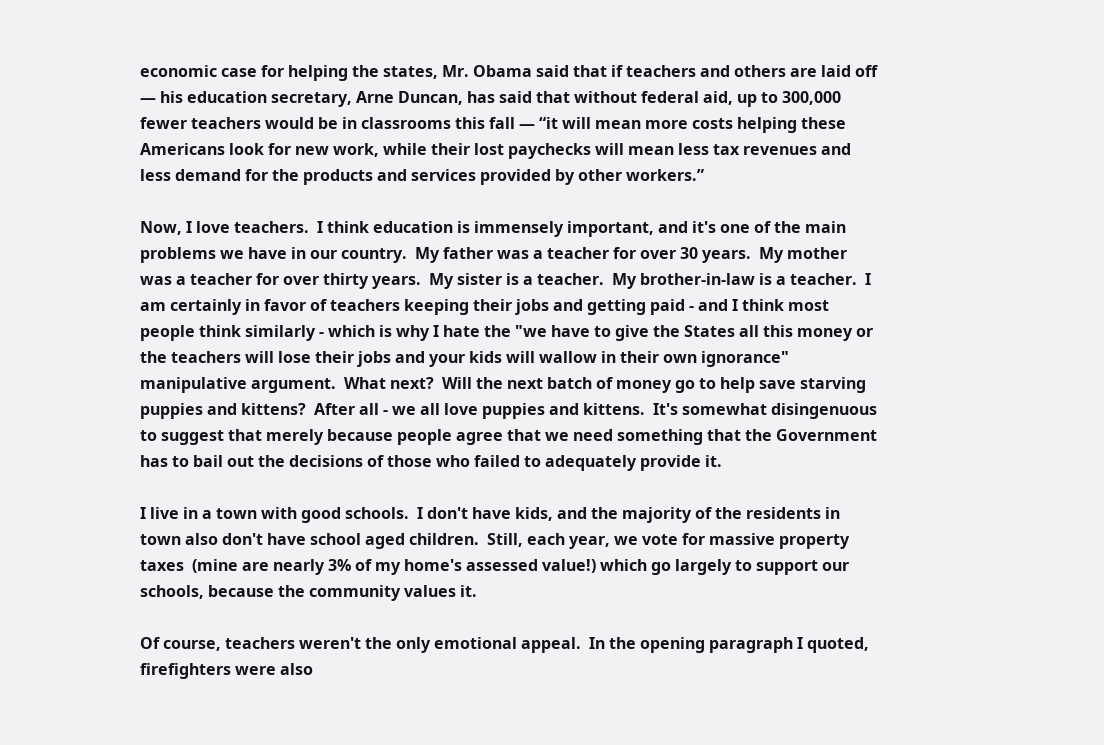economic case for helping the states, Mr. Obama said that if teachers and others are laid off — his education secretary, Arne Duncan, has said that without federal aid, up to 300,000 fewer teachers would be in classrooms this fall — “it will mean more costs helping these Americans look for new work, while their lost paychecks will mean less tax revenues and less demand for the products and services provided by other workers.”

Now, I love teachers.  I think education is immensely important, and it's one of the main problems we have in our country.  My father was a teacher for over 30 years.  My mother was a teacher for over thirty years.  My sister is a teacher.  My brother-in-law is a teacher.  I am certainly in favor of teachers keeping their jobs and getting paid - and I think most people think similarly - which is why I hate the "we have to give the States all this money or the teachers will lose their jobs and your kids will wallow in their own ignorance" manipulative argument.  What next?  Will the next batch of money go to help save starving puppies and kittens?  After all - we all love puppies and kittens.  It's somewhat disingenuous to suggest that merely because people agree that we need something that the Government has to bail out the decisions of those who failed to adequately provide it.

I live in a town with good schools.  I don't have kids, and the majority of the residents in town also don't have school aged children.  Still, each year, we vote for massive property taxes  (mine are nearly 3% of my home's assessed value!) which go largely to support our schools, because the community values it.

Of course, teachers weren't the only emotional appeal.  In the opening paragraph I quoted, firefighters were also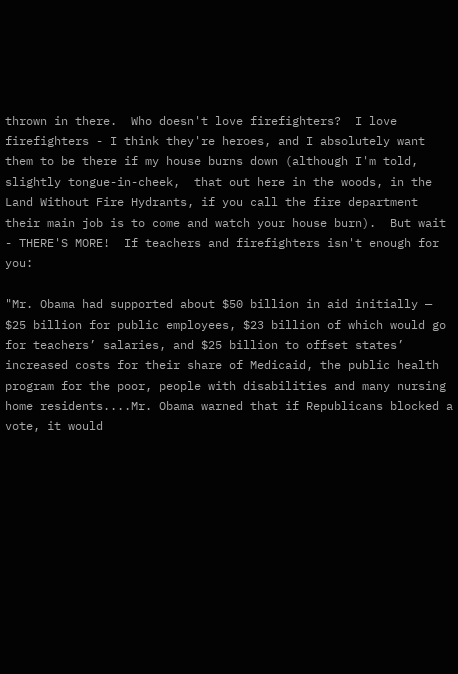thrown in there.  Who doesn't love firefighters?  I love firefighters - I think they're heroes, and I absolutely want them to be there if my house burns down (although I'm told, slightly tongue-in-cheek,  that out here in the woods, in the Land Without Fire Hydrants, if you call the fire department their main job is to come and watch your house burn).  But wait - THERE'S MORE!  If teachers and firefighters isn't enough for you:

"Mr. Obama had supported about $50 billion in aid initially — $25 billion for public employees, $23 billion of which would go for teachers’ salaries, and $25 billion to offset states’ increased costs for their share of Medicaid, the public health program for the poor, people with disabilities and many nursing home residents....Mr. Obama warned that if Republicans blocked a vote, it would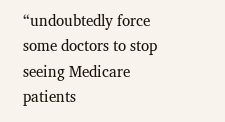“undoubtedly force some doctors to stop seeing Medicare patients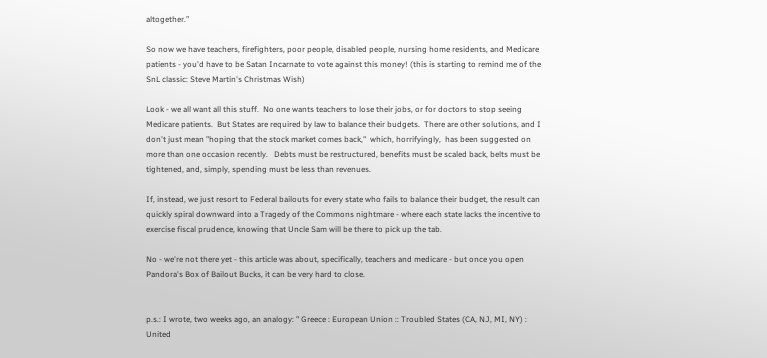altogether.”

So now we have teachers, firefighters, poor people, disabled people, nursing home residents, and Medicare patients - you'd have to be Satan Incarnate to vote against this money! (this is starting to remind me of the SnL classic: Steve Martin's Christmas Wish)

Look - we all want all this stuff.  No one wants teachers to lose their jobs, or for doctors to stop seeing Medicare patients.  But States are required by law to balance their budgets.  There are other solutions, and I don't just mean "hoping that the stock market comes back,"  which, horrifyingly,  has been suggested on more than one occasion recently.   Debts must be restructured, benefits must be scaled back, belts must be tightened, and, simply, spending must be less than revenues.

If, instead, we just resort to Federal bailouts for every state who fails to balance their budget, the result can quickly spiral downward into a Tragedy of the Commons nightmare - where each state lacks the incentive to exercise fiscal prudence, knowing that Uncle Sam will be there to pick up the tab.

No - we're not there yet - this article was about, specifically, teachers and medicare - but once you open Pandora's Box of Bailout Bucks, it can be very hard to close.


p.s.: I wrote, two weeks ago, an analogy: " Greece : European Union :: Troubled States (CA, NJ, MI, NY) : United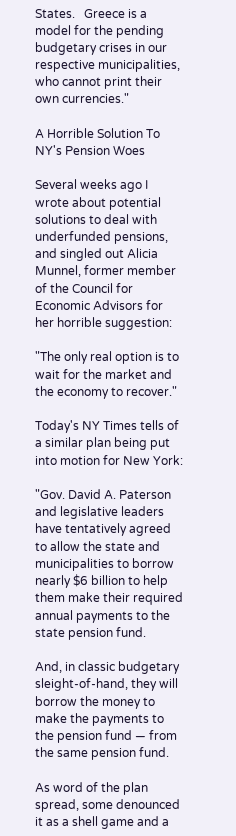States.   Greece is a model for the pending budgetary crises in our respective municipalities, who cannot print their own currencies."

A Horrible Solution To NY's Pension Woes

Several weeks ago I wrote about potential solutions to deal with underfunded pensions, and singled out Alicia Munnel, former member of the Council for Economic Advisors for her horrible suggestion:

"The only real option is to wait for the market and the economy to recover."

Today's NY Times tells of a similar plan being put into motion for New York:

"Gov. David A. Paterson and legislative leaders have tentatively agreed to allow the state and municipalities to borrow nearly $6 billion to help them make their required annual payments to the state pension fund.

And, in classic budgetary sleight-of-hand, they will borrow the money to make the payments to the pension fund — from the same pension fund.

As word of the plan spread, some denounced it as a shell game and a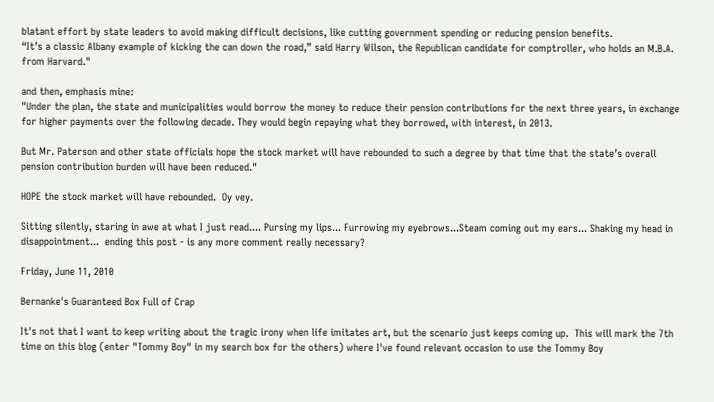blatant effort by state leaders to avoid making difficult decisions, like cutting government spending or reducing pension benefits.
“It’s a classic Albany example of kicking the can down the road,” said Harry Wilson, the Republican candidate for comptroller, who holds an M.B.A. from Harvard."

and then, emphasis mine:
"Under the plan, the state and municipalities would borrow the money to reduce their pension contributions for the next three years, in exchange for higher payments over the following decade. They would begin repaying what they borrowed, with interest, in 2013.

But Mr. Paterson and other state officials hope the stock market will have rebounded to such a degree by that time that the state’s overall pension contribution burden will have been reduced."

HOPE the stock market will have rebounded.  Oy vey.

Sitting silently, staring in awe at what I just read.... Pursing my lips... Furrowing my eyebrows...Steam coming out my ears... Shaking my head in disappointment...  ending this post - is any more comment really necessary?

Friday, June 11, 2010

Bernanke's Guaranteed Box Full of Crap

It's not that I want to keep writing about the tragic irony when life imitates art, but the scenario just keeps coming up.  This will mark the 7th time on this blog (enter "Tommy Boy" in my search box for the others) where I've found relevant occasion to use the Tommy Boy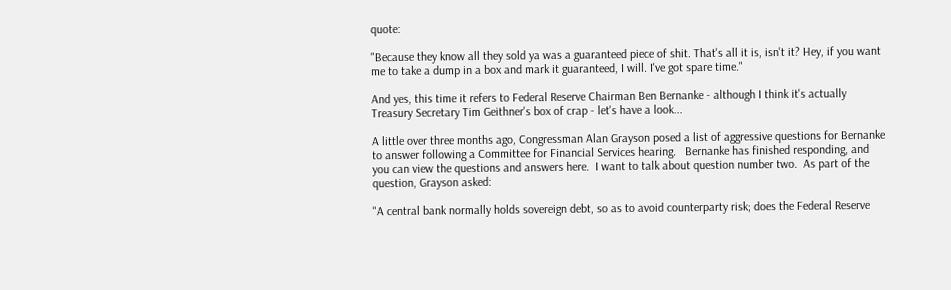quote:

"Because they know all they sold ya was a guaranteed piece of shit. That's all it is, isn't it? Hey, if you want me to take a dump in a box and mark it guaranteed, I will. I've got spare time."

And yes, this time it refers to Federal Reserve Chairman Ben Bernanke - although I think it's actually Treasury Secretary Tim Geithner's box of crap - let's have a look...

A little over three months ago, Congressman Alan Grayson posed a list of aggressive questions for Bernanke to answer following a Committee for Financial Services hearing.   Bernanke has finished responding, and you can view the questions and answers here.  I want to talk about question number two.  As part of the question, Grayson asked:

"A central bank normally holds sovereign debt, so as to avoid counterparty risk; does the Federal Reserve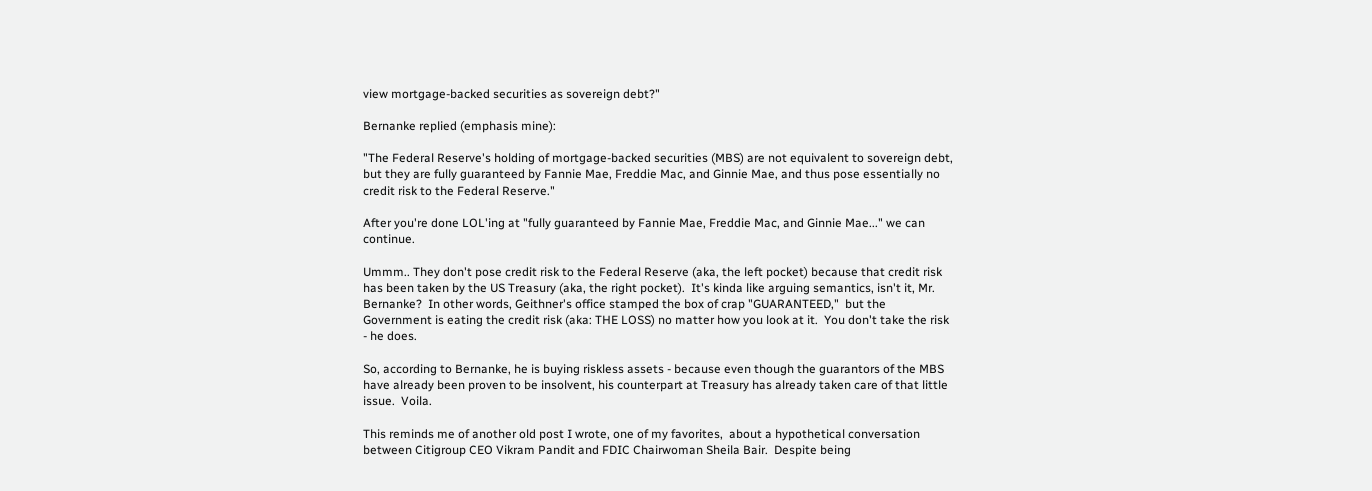view mortgage-backed securities as sovereign debt?"

Bernanke replied (emphasis mine):

"The Federal Reserve's holding of mortgage-backed securities (MBS) are not equivalent to sovereign debt, but they are fully guaranteed by Fannie Mae, Freddie Mac, and Ginnie Mae, and thus pose essentially no credit risk to the Federal Reserve."

After you're done LOL'ing at "fully guaranteed by Fannie Mae, Freddie Mac, and Ginnie Mae..." we can continue.

Ummm.. They don't pose credit risk to the Federal Reserve (aka, the left pocket) because that credit risk has been taken by the US Treasury (aka, the right pocket).  It's kinda like arguing semantics, isn't it, Mr. Bernanke?  In other words, Geithner's office stamped the box of crap "GUARANTEED,"  but the Government is eating the credit risk (aka: THE LOSS) no matter how you look at it.  You don't take the risk - he does.

So, according to Bernanke, he is buying riskless assets - because even though the guarantors of the MBS have already been proven to be insolvent, his counterpart at Treasury has already taken care of that little issue.  Voila.

This reminds me of another old post I wrote, one of my favorites,  about a hypothetical conversation between Citigroup CEO Vikram Pandit and FDIC Chairwoman Sheila Bair.  Despite being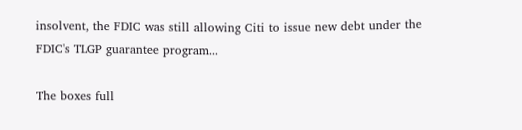insolvent, the FDIC was still allowing Citi to issue new debt under the FDIC's TLGP guarantee program...

The boxes full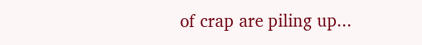of crap are piling up...